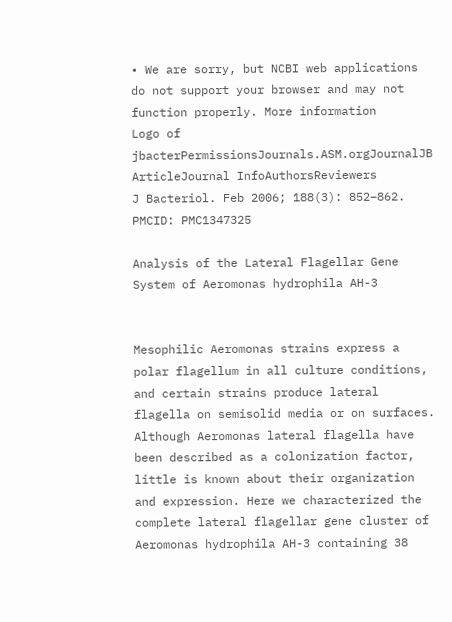• We are sorry, but NCBI web applications do not support your browser and may not function properly. More information
Logo of jbacterPermissionsJournals.ASM.orgJournalJB ArticleJournal InfoAuthorsReviewers
J Bacteriol. Feb 2006; 188(3): 852–862.
PMCID: PMC1347325

Analysis of the Lateral Flagellar Gene System of Aeromonas hydrophila AH-3


Mesophilic Aeromonas strains express a polar flagellum in all culture conditions, and certain strains produce lateral flagella on semisolid media or on surfaces. Although Aeromonas lateral flagella have been described as a colonization factor, little is known about their organization and expression. Here we characterized the complete lateral flagellar gene cluster of Aeromonas hydrophila AH-3 containing 38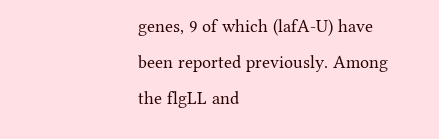genes, 9 of which (lafA-U) have been reported previously. Among the flgLL and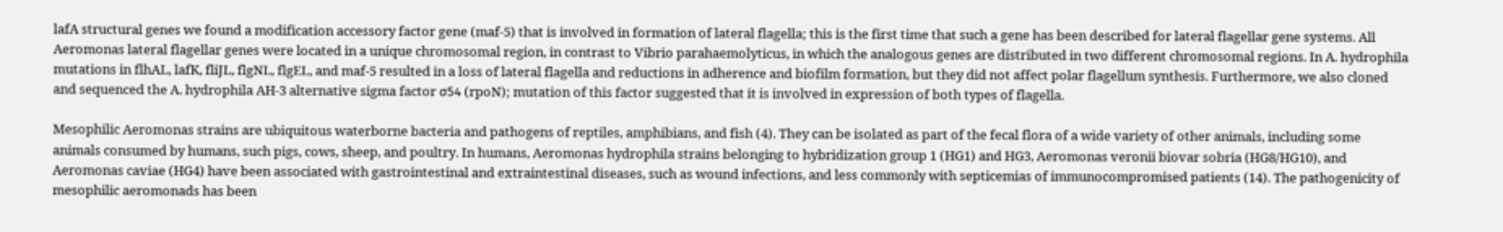lafA structural genes we found a modification accessory factor gene (maf-5) that is involved in formation of lateral flagella; this is the first time that such a gene has been described for lateral flagellar gene systems. All Aeromonas lateral flagellar genes were located in a unique chromosomal region, in contrast to Vibrio parahaemolyticus, in which the analogous genes are distributed in two different chromosomal regions. In A. hydrophila mutations in flhAL, lafK, fliJL, flgNL, flgEL, and maf-5 resulted in a loss of lateral flagella and reductions in adherence and biofilm formation, but they did not affect polar flagellum synthesis. Furthermore, we also cloned and sequenced the A. hydrophila AH-3 alternative sigma factor σ54 (rpoN); mutation of this factor suggested that it is involved in expression of both types of flagella.

Mesophilic Aeromonas strains are ubiquitous waterborne bacteria and pathogens of reptiles, amphibians, and fish (4). They can be isolated as part of the fecal flora of a wide variety of other animals, including some animals consumed by humans, such pigs, cows, sheep, and poultry. In humans, Aeromonas hydrophila strains belonging to hybridization group 1 (HG1) and HG3, Aeromonas veronii biovar sobria (HG8/HG10), and Aeromonas caviae (HG4) have been associated with gastrointestinal and extraintestinal diseases, such as wound infections, and less commonly with septicemias of immunocompromised patients (14). The pathogenicity of mesophilic aeromonads has been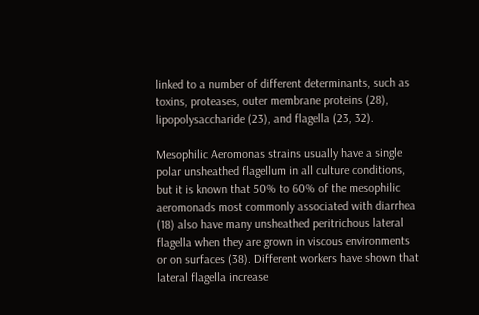linked to a number of different determinants, such as toxins, proteases, outer membrane proteins (28), lipopolysaccharide (23), and flagella (23, 32).

Mesophilic Aeromonas strains usually have a single polar unsheathed flagellum in all culture conditions, but it is known that 50% to 60% of the mesophilic aeromonads most commonly associated with diarrhea (18) also have many unsheathed peritrichous lateral flagella when they are grown in viscous environments or on surfaces (38). Different workers have shown that lateral flagella increase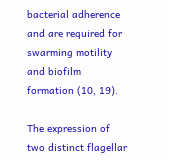bacterial adherence and are required for swarming motility and biofilm formation (10, 19).

The expression of two distinct flagellar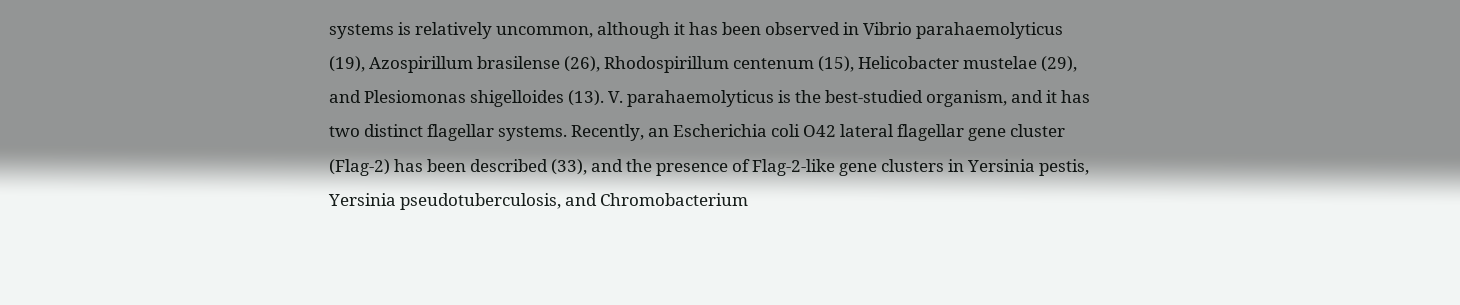systems is relatively uncommon, although it has been observed in Vibrio parahaemolyticus (19), Azospirillum brasilense (26), Rhodospirillum centenum (15), Helicobacter mustelae (29), and Plesiomonas shigelloides (13). V. parahaemolyticus is the best-studied organism, and it has two distinct flagellar systems. Recently, an Escherichia coli O42 lateral flagellar gene cluster (Flag-2) has been described (33), and the presence of Flag-2-like gene clusters in Yersinia pestis, Yersinia pseudotuberculosis, and Chromobacterium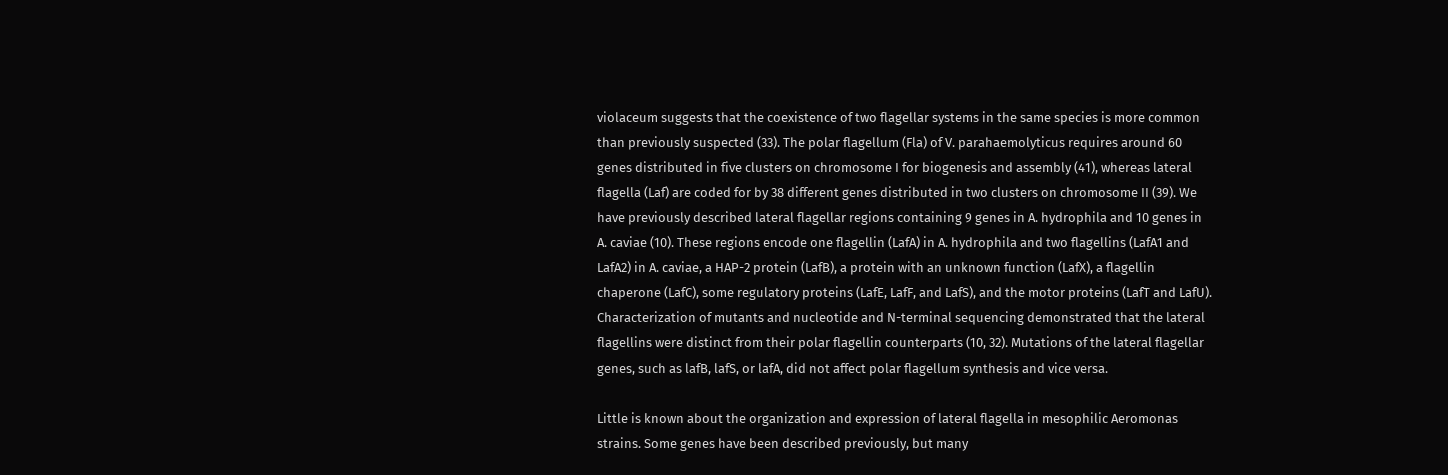violaceum suggests that the coexistence of two flagellar systems in the same species is more common than previously suspected (33). The polar flagellum (Fla) of V. parahaemolyticus requires around 60 genes distributed in five clusters on chromosome I for biogenesis and assembly (41), whereas lateral flagella (Laf) are coded for by 38 different genes distributed in two clusters on chromosome II (39). We have previously described lateral flagellar regions containing 9 genes in A. hydrophila and 10 genes in A. caviae (10). These regions encode one flagellin (LafA) in A. hydrophila and two flagellins (LafA1 and LafA2) in A. caviae, a HAP-2 protein (LafB), a protein with an unknown function (LafX), a flagellin chaperone (LafC), some regulatory proteins (LafE, LafF, and LafS), and the motor proteins (LafT and LafU). Characterization of mutants and nucleotide and N-terminal sequencing demonstrated that the lateral flagellins were distinct from their polar flagellin counterparts (10, 32). Mutations of the lateral flagellar genes, such as lafB, lafS, or lafA, did not affect polar flagellum synthesis and vice versa.

Little is known about the organization and expression of lateral flagella in mesophilic Aeromonas strains. Some genes have been described previously, but many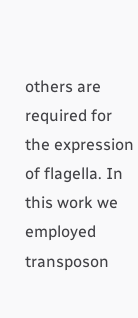others are required for the expression of flagella. In this work we employed transposon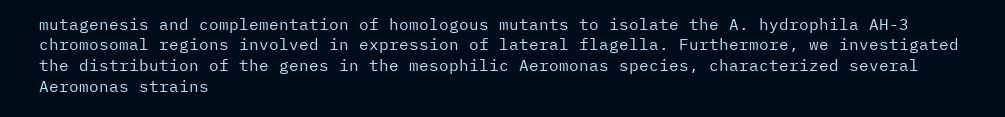mutagenesis and complementation of homologous mutants to isolate the A. hydrophila AH-3 chromosomal regions involved in expression of lateral flagella. Furthermore, we investigated the distribution of the genes in the mesophilic Aeromonas species, characterized several Aeromonas strains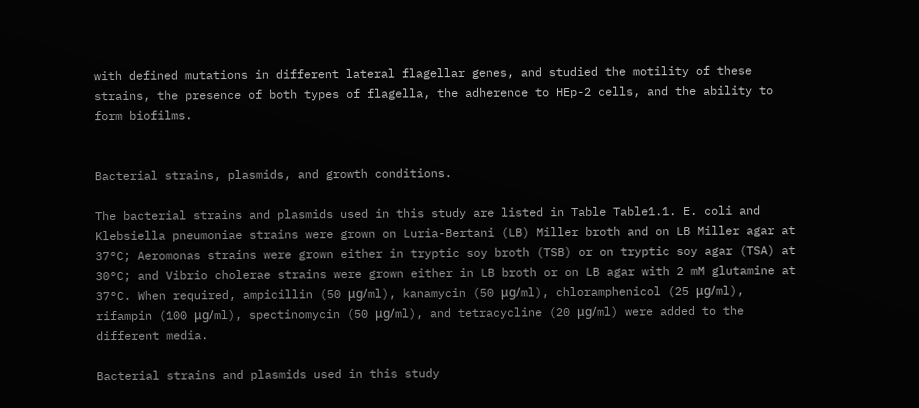with defined mutations in different lateral flagellar genes, and studied the motility of these strains, the presence of both types of flagella, the adherence to HEp-2 cells, and the ability to form biofilms.


Bacterial strains, plasmids, and growth conditions.

The bacterial strains and plasmids used in this study are listed in Table Table1.1. E. coli and Klebsiella pneumoniae strains were grown on Luria-Bertani (LB) Miller broth and on LB Miller agar at 37°C; Aeromonas strains were grown either in tryptic soy broth (TSB) or on tryptic soy agar (TSA) at 30°C; and Vibrio cholerae strains were grown either in LB broth or on LB agar with 2 mM glutamine at 37°C. When required, ampicillin (50 μg/ml), kanamycin (50 μg/ml), chloramphenicol (25 μg/ml), rifampin (100 μg/ml), spectinomycin (50 μg/ml), and tetracycline (20 μg/ml) were added to the different media.

Bacterial strains and plasmids used in this study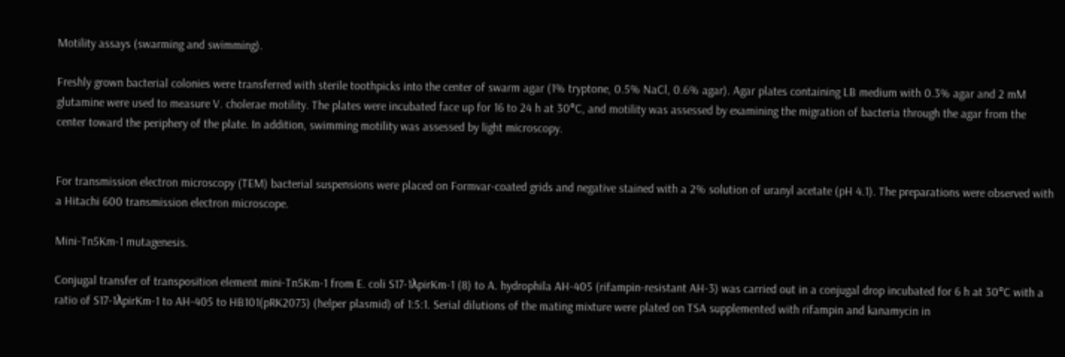Motility assays (swarming and swimming).

Freshly grown bacterial colonies were transferred with sterile toothpicks into the center of swarm agar (1% tryptone, 0.5% NaCl, 0.6% agar). Agar plates containing LB medium with 0.3% agar and 2 mM glutamine were used to measure V. cholerae motility. The plates were incubated face up for 16 to 24 h at 30°C, and motility was assessed by examining the migration of bacteria through the agar from the center toward the periphery of the plate. In addition, swimming motility was assessed by light microscopy.


For transmission electron microscopy (TEM) bacterial suspensions were placed on Formvar-coated grids and negative stained with a 2% solution of uranyl acetate (pH 4.1). The preparations were observed with a Hitachi 600 transmission electron microscope.

Mini-Tn5Km-1 mutagenesis.

Conjugal transfer of transposition element mini-Tn5Km-1 from E. coli S17-1λpirKm-1 (8) to A. hydrophila AH-405 (rifampin-resistant AH-3) was carried out in a conjugal drop incubated for 6 h at 30°C with a ratio of S17-1λpirKm-1 to AH-405 to HB101(pRK2073) (helper plasmid) of 1:5:1. Serial dilutions of the mating mixture were plated on TSA supplemented with rifampin and kanamycin in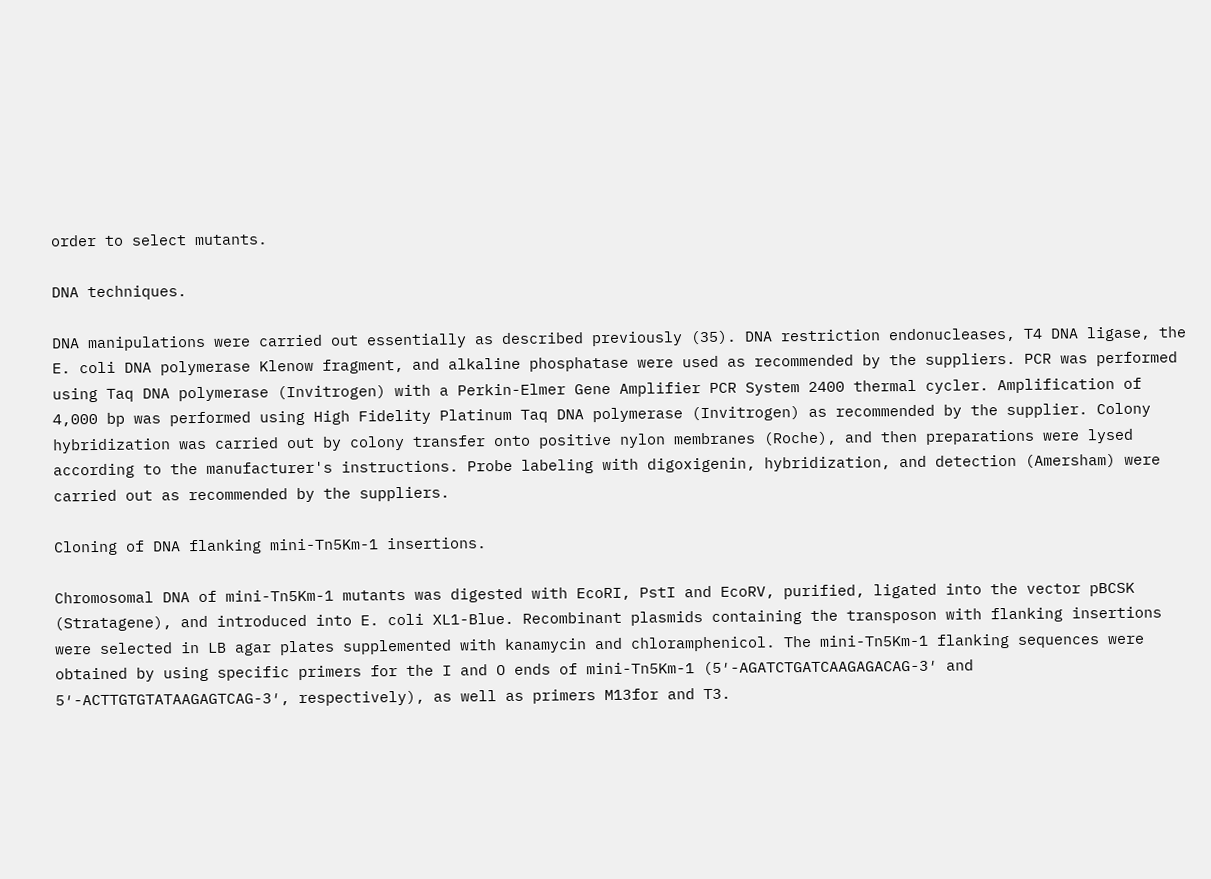order to select mutants.

DNA techniques.

DNA manipulations were carried out essentially as described previously (35). DNA restriction endonucleases, T4 DNA ligase, the E. coli DNA polymerase Klenow fragment, and alkaline phosphatase were used as recommended by the suppliers. PCR was performed using Taq DNA polymerase (Invitrogen) with a Perkin-Elmer Gene Amplifier PCR System 2400 thermal cycler. Amplification of 4,000 bp was performed using High Fidelity Platinum Taq DNA polymerase (Invitrogen) as recommended by the supplier. Colony hybridization was carried out by colony transfer onto positive nylon membranes (Roche), and then preparations were lysed according to the manufacturer's instructions. Probe labeling with digoxigenin, hybridization, and detection (Amersham) were carried out as recommended by the suppliers.

Cloning of DNA flanking mini-Tn5Km-1 insertions.

Chromosomal DNA of mini-Tn5Km-1 mutants was digested with EcoRI, PstI and EcoRV, purified, ligated into the vector pBCSK (Stratagene), and introduced into E. coli XL1-Blue. Recombinant plasmids containing the transposon with flanking insertions were selected in LB agar plates supplemented with kanamycin and chloramphenicol. The mini-Tn5Km-1 flanking sequences were obtained by using specific primers for the I and O ends of mini-Tn5Km-1 (5′-AGATCTGATCAAGAGACAG-3′ and 5′-ACTTGTGTATAAGAGTCAG-3′, respectively), as well as primers M13for and T3.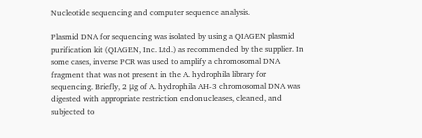Nucleotide sequencing and computer sequence analysis.

Plasmid DNA for sequencing was isolated by using a QIAGEN plasmid purification kit (QIAGEN, Inc. Ltd.) as recommended by the supplier. In some cases, inverse PCR was used to amplify a chromosomal DNA fragment that was not present in the A. hydrophila library for sequencing. Briefly, 2 μg of A. hydrophila AH-3 chromosomal DNA was digested with appropriate restriction endonucleases, cleaned, and subjected to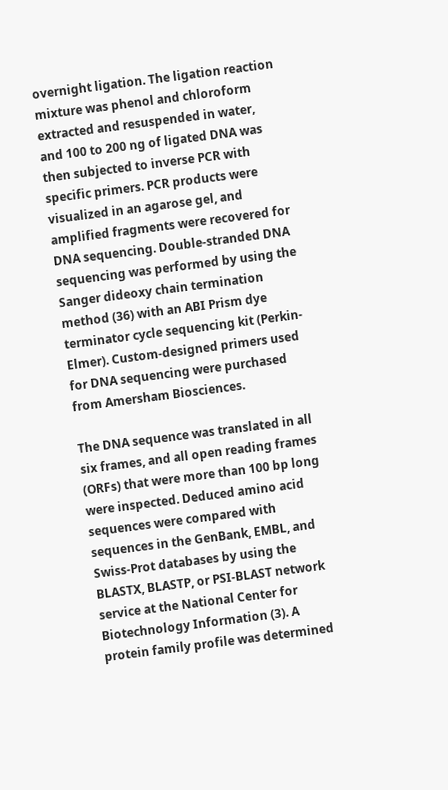overnight ligation. The ligation reaction mixture was phenol and chloroform extracted and resuspended in water, and 100 to 200 ng of ligated DNA was then subjected to inverse PCR with specific primers. PCR products were visualized in an agarose gel, and amplified fragments were recovered for DNA sequencing. Double-stranded DNA sequencing was performed by using the Sanger dideoxy chain termination method (36) with an ABI Prism dye terminator cycle sequencing kit (Perkin-Elmer). Custom-designed primers used for DNA sequencing were purchased from Amersham Biosciences.

The DNA sequence was translated in all six frames, and all open reading frames (ORFs) that were more than 100 bp long were inspected. Deduced amino acid sequences were compared with sequences in the GenBank, EMBL, and Swiss-Prot databases by using the BLASTX, BLASTP, or PSI-BLAST network service at the National Center for Biotechnology Information (3). A protein family profile was determined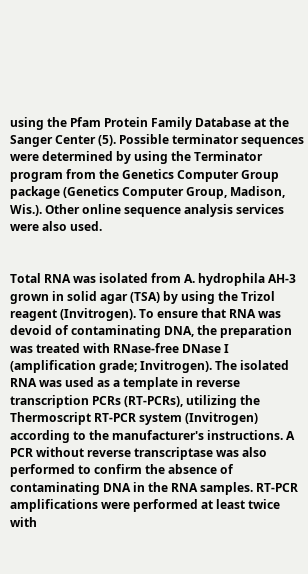using the Pfam Protein Family Database at the Sanger Center (5). Possible terminator sequences were determined by using the Terminator program from the Genetics Computer Group package (Genetics Computer Group, Madison, Wis.). Other online sequence analysis services were also used.


Total RNA was isolated from A. hydrophila AH-3 grown in solid agar (TSA) by using the Trizol reagent (Invitrogen). To ensure that RNA was devoid of contaminating DNA, the preparation was treated with RNase-free DNase I (amplification grade; Invitrogen). The isolated RNA was used as a template in reverse transcription PCRs (RT-PCRs), utilizing the Thermoscript RT-PCR system (Invitrogen) according to the manufacturer's instructions. A PCR without reverse transcriptase was also performed to confirm the absence of contaminating DNA in the RNA samples. RT-PCR amplifications were performed at least twice with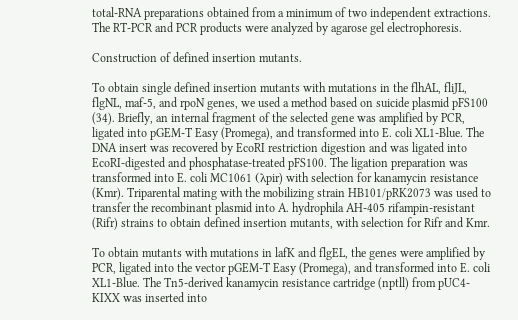total-RNA preparations obtained from a minimum of two independent extractions. The RT-PCR and PCR products were analyzed by agarose gel electrophoresis.

Construction of defined insertion mutants.

To obtain single defined insertion mutants with mutations in the flhAL, fliJL, flgNL, maf-5, and rpoN genes, we used a method based on suicide plasmid pFS100 (34). Briefly, an internal fragment of the selected gene was amplified by PCR, ligated into pGEM-T Easy (Promega), and transformed into E. coli XL1-Blue. The DNA insert was recovered by EcoRI restriction digestion and was ligated into EcoRI-digested and phosphatase-treated pFS100. The ligation preparation was transformed into E. coli MC1061 (λpir) with selection for kanamycin resistance (Kmr). Triparental mating with the mobilizing strain HB101/pRK2073 was used to transfer the recombinant plasmid into A. hydrophila AH-405 rifampin-resistant (Rifr) strains to obtain defined insertion mutants, with selection for Rifr and Kmr.

To obtain mutants with mutations in lafK and flgEL, the genes were amplified by PCR, ligated into the vector pGEM-T Easy (Promega), and transformed into E. coli XL1-Blue. The Tn5-derived kanamycin resistance cartridge (nptll) from pUC4-KIXX was inserted into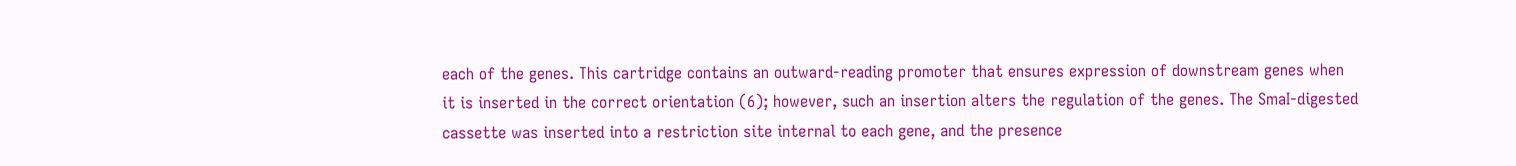each of the genes. This cartridge contains an outward-reading promoter that ensures expression of downstream genes when it is inserted in the correct orientation (6); however, such an insertion alters the regulation of the genes. The SmaI-digested cassette was inserted into a restriction site internal to each gene, and the presence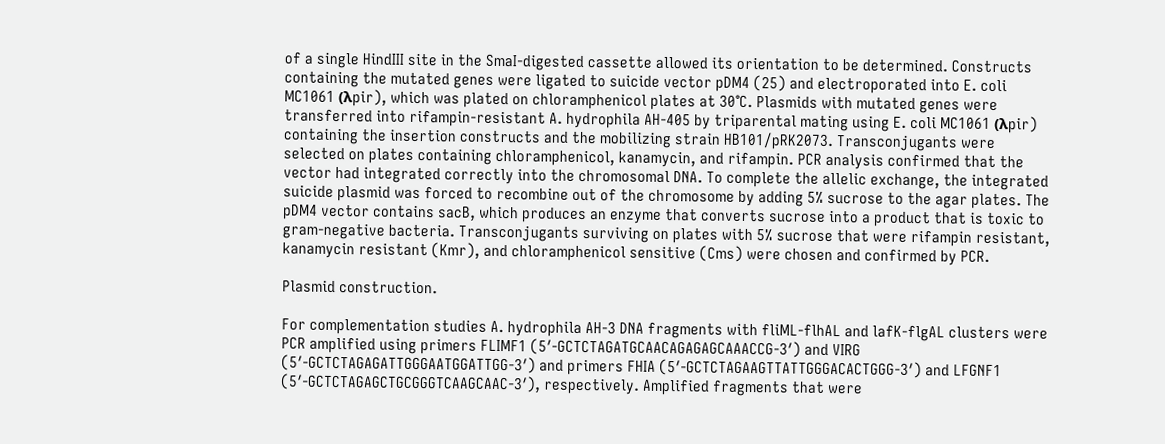of a single HindIII site in the SmaI-digested cassette allowed its orientation to be determined. Constructs containing the mutated genes were ligated to suicide vector pDM4 (25) and electroporated into E. coli MC1061 (λpir), which was plated on chloramphenicol plates at 30°C. Plasmids with mutated genes were transferred into rifampin-resistant A. hydrophila AH-405 by triparental mating using E. coli MC1061 (λpir) containing the insertion constructs and the mobilizing strain HB101/pRK2073. Transconjugants were selected on plates containing chloramphenicol, kanamycin, and rifampin. PCR analysis confirmed that the vector had integrated correctly into the chromosomal DNA. To complete the allelic exchange, the integrated suicide plasmid was forced to recombine out of the chromosome by adding 5% sucrose to the agar plates. The pDM4 vector contains sacB, which produces an enzyme that converts sucrose into a product that is toxic to gram-negative bacteria. Transconjugants surviving on plates with 5% sucrose that were rifampin resistant, kanamycin resistant (Kmr), and chloramphenicol sensitive (Cms) were chosen and confirmed by PCR.

Plasmid construction.

For complementation studies A. hydrophila AH-3 DNA fragments with fliML-flhAL and lafK-flgAL clusters were PCR amplified using primers FLIMF1 (5′-GCTCTAGATGCAACAGAGAGCAAACCG-3′) and VIRG (5′-GCTCTAGAGATTGGGAATGGATTGG-3′) and primers FHIA (5′-GCTCTAGAAGTTATTGGGACACTGGG-3′) and LFGNF1 (5′-GCTCTAGAGCTGCGGGTCAAGCAAC-3′), respectively. Amplified fragments that were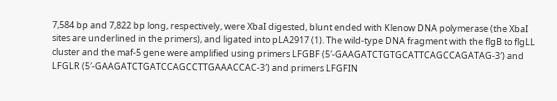7,584 bp and 7,822 bp long, respectively, were XbaI digested, blunt ended with Klenow DNA polymerase (the XbaI sites are underlined in the primers), and ligated into pLA2917 (1). The wild-type DNA fragment with the flgB to flgLL cluster and the maf-5 gene were amplified using primers LFGBF (5′-GAAGATCTGTGCATTCAGCCAGATAG-3′) and LFGLR (5′-GAAGATCTGATCCAGCCTTGAAACCAC-3′) and primers LFGFIN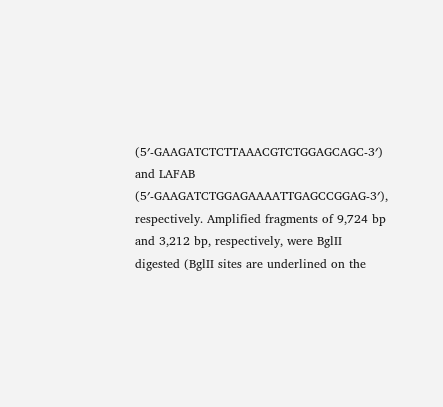(5′-GAAGATCTCTTAAACGTCTGGAGCAGC-3′) and LAFAB (5′-GAAGATCTGGAGAAAATTGAGCCGGAG-3′), respectively. Amplified fragments of 9,724 bp and 3,212 bp, respectively, were BglII digested (BglII sites are underlined on the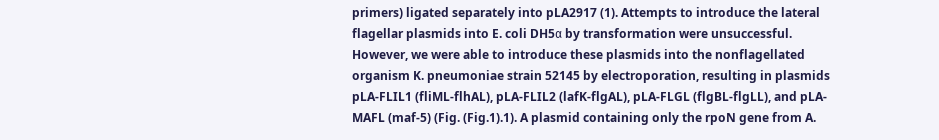primers) ligated separately into pLA2917 (1). Attempts to introduce the lateral flagellar plasmids into E. coli DH5α by transformation were unsuccessful. However, we were able to introduce these plasmids into the nonflagellated organism K. pneumoniae strain 52145 by electroporation, resulting in plasmids pLA-FLIL1 (fliML-flhAL), pLA-FLIL2 (lafK-flgAL), pLA-FLGL (flgBL-flgLL), and pLA-MAFL (maf-5) (Fig. (Fig.1).1). A plasmid containing only the rpoN gene from A.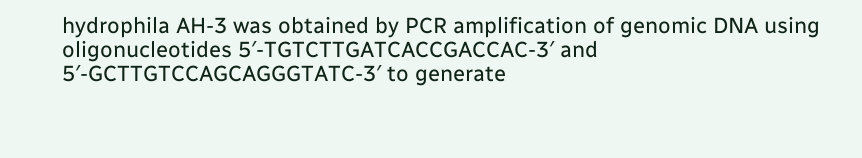hydrophila AH-3 was obtained by PCR amplification of genomic DNA using oligonucleotides 5′-TGTCTTGATCACCGACCAC-3′ and 5′-GCTTGTCCAGCAGGGTATC-3′ to generate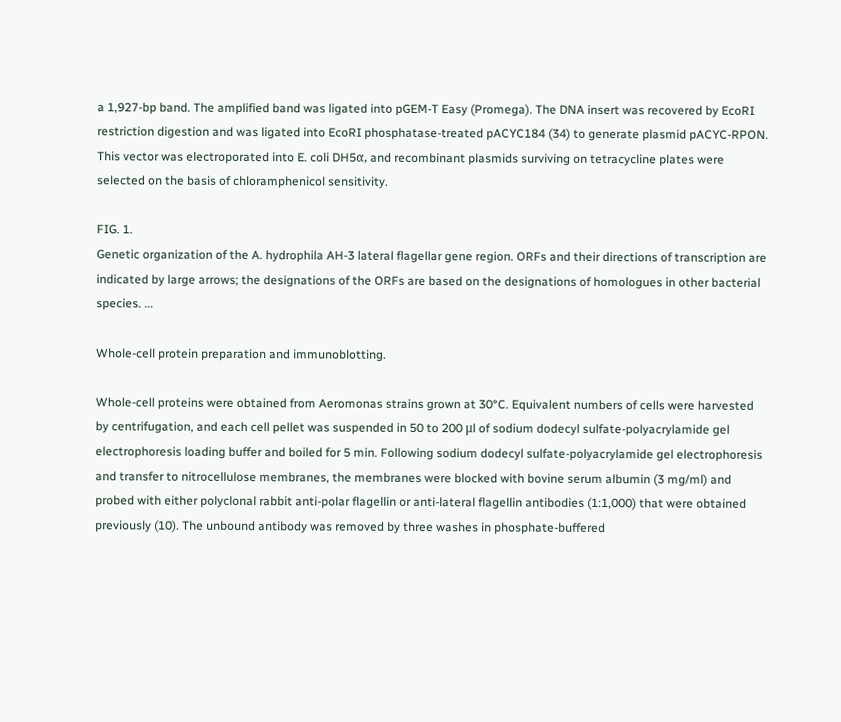a 1,927-bp band. The amplified band was ligated into pGEM-T Easy (Promega). The DNA insert was recovered by EcoRI restriction digestion and was ligated into EcoRI phosphatase-treated pACYC184 (34) to generate plasmid pACYC-RPON. This vector was electroporated into E. coli DH5α, and recombinant plasmids surviving on tetracycline plates were selected on the basis of chloramphenicol sensitivity.

FIG. 1.
Genetic organization of the A. hydrophila AH-3 lateral flagellar gene region. ORFs and their directions of transcription are indicated by large arrows; the designations of the ORFs are based on the designations of homologues in other bacterial species. ...

Whole-cell protein preparation and immunoblotting.

Whole-cell proteins were obtained from Aeromonas strains grown at 30°C. Equivalent numbers of cells were harvested by centrifugation, and each cell pellet was suspended in 50 to 200 μl of sodium dodecyl sulfate-polyacrylamide gel electrophoresis loading buffer and boiled for 5 min. Following sodium dodecyl sulfate-polyacrylamide gel electrophoresis and transfer to nitrocellulose membranes, the membranes were blocked with bovine serum albumin (3 mg/ml) and probed with either polyclonal rabbit anti-polar flagellin or anti-lateral flagellin antibodies (1:1,000) that were obtained previously (10). The unbound antibody was removed by three washes in phosphate-buffered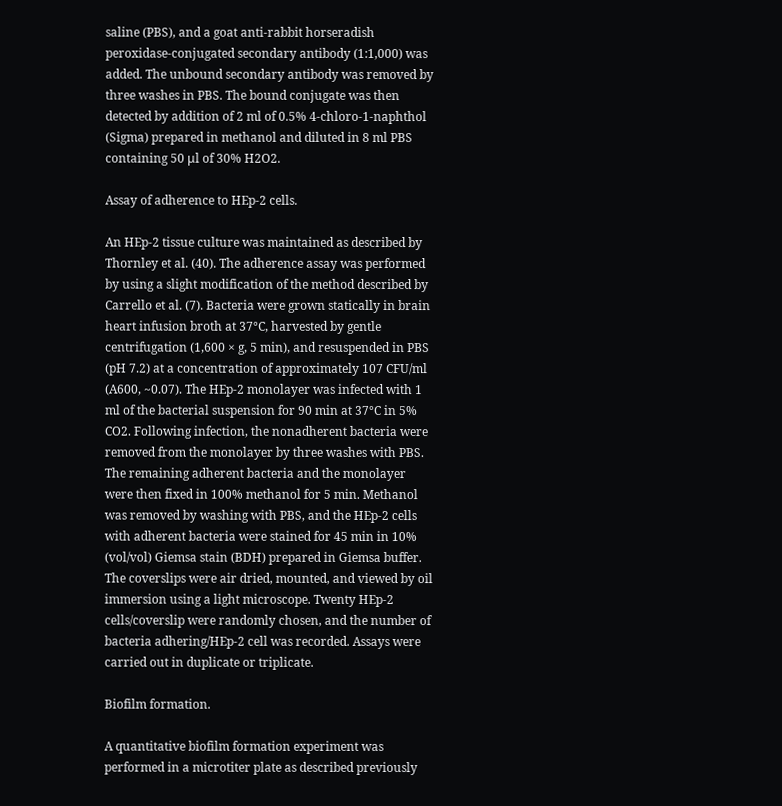saline (PBS), and a goat anti-rabbit horseradish peroxidase-conjugated secondary antibody (1:1,000) was added. The unbound secondary antibody was removed by three washes in PBS. The bound conjugate was then detected by addition of 2 ml of 0.5% 4-chloro-1-naphthol (Sigma) prepared in methanol and diluted in 8 ml PBS containing 50 μl of 30% H2O2.

Assay of adherence to HEp-2 cells.

An HEp-2 tissue culture was maintained as described by Thornley et al. (40). The adherence assay was performed by using a slight modification of the method described by Carrello et al. (7). Bacteria were grown statically in brain heart infusion broth at 37°C, harvested by gentle centrifugation (1,600 × g, 5 min), and resuspended in PBS (pH 7.2) at a concentration of approximately 107 CFU/ml (A600, ~0.07). The HEp-2 monolayer was infected with 1 ml of the bacterial suspension for 90 min at 37°C in 5% CO2. Following infection, the nonadherent bacteria were removed from the monolayer by three washes with PBS. The remaining adherent bacteria and the monolayer were then fixed in 100% methanol for 5 min. Methanol was removed by washing with PBS, and the HEp-2 cells with adherent bacteria were stained for 45 min in 10% (vol/vol) Giemsa stain (BDH) prepared in Giemsa buffer. The coverslips were air dried, mounted, and viewed by oil immersion using a light microscope. Twenty HEp-2 cells/coverslip were randomly chosen, and the number of bacteria adhering/HEp-2 cell was recorded. Assays were carried out in duplicate or triplicate.

Biofilm formation.

A quantitative biofilm formation experiment was performed in a microtiter plate as described previously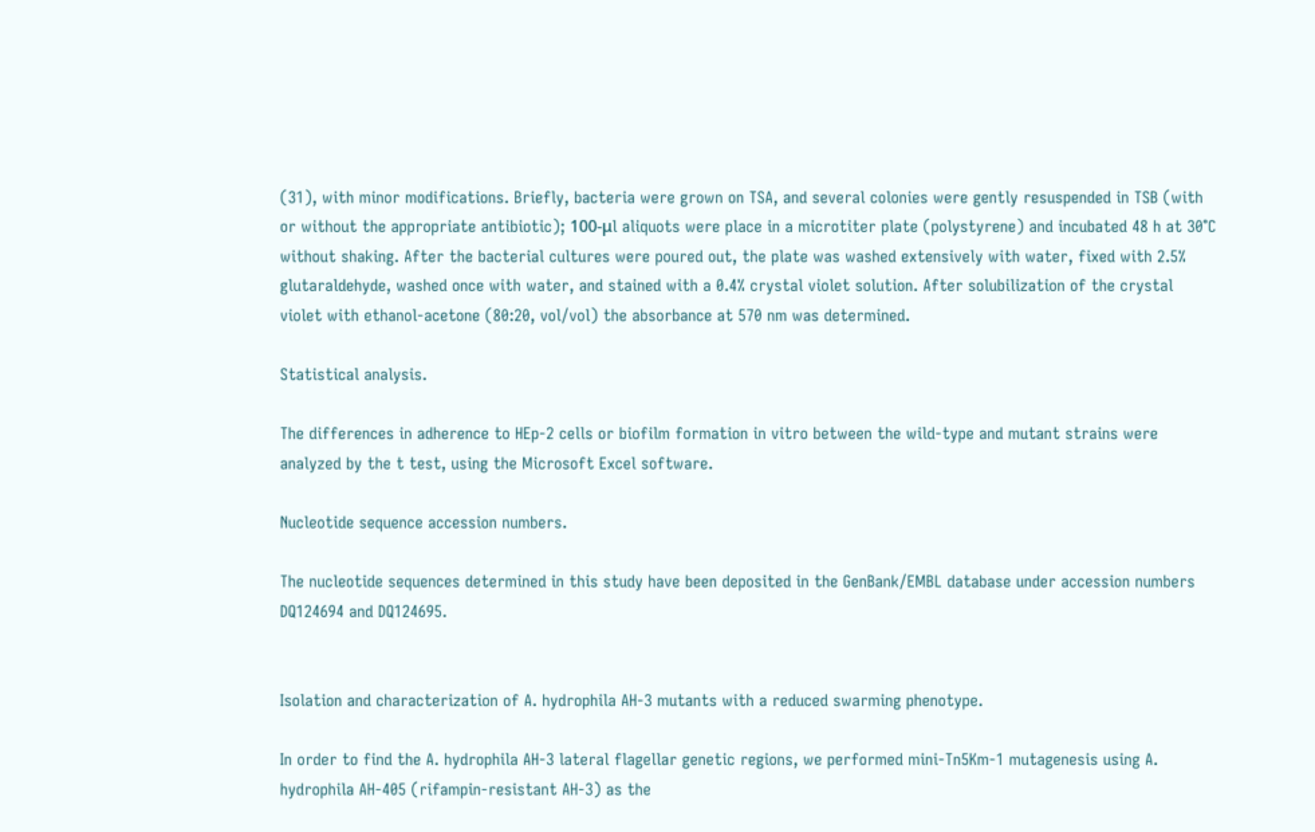(31), with minor modifications. Briefly, bacteria were grown on TSA, and several colonies were gently resuspended in TSB (with or without the appropriate antibiotic); 100-μl aliquots were place in a microtiter plate (polystyrene) and incubated 48 h at 30°C without shaking. After the bacterial cultures were poured out, the plate was washed extensively with water, fixed with 2.5% glutaraldehyde, washed once with water, and stained with a 0.4% crystal violet solution. After solubilization of the crystal violet with ethanol-acetone (80:20, vol/vol) the absorbance at 570 nm was determined.

Statistical analysis.

The differences in adherence to HEp-2 cells or biofilm formation in vitro between the wild-type and mutant strains were analyzed by the t test, using the Microsoft Excel software.

Nucleotide sequence accession numbers.

The nucleotide sequences determined in this study have been deposited in the GenBank/EMBL database under accession numbers DQ124694 and DQ124695.


Isolation and characterization of A. hydrophila AH-3 mutants with a reduced swarming phenotype.

In order to find the A. hydrophila AH-3 lateral flagellar genetic regions, we performed mini-Tn5Km-1 mutagenesis using A. hydrophila AH-405 (rifampin-resistant AH-3) as the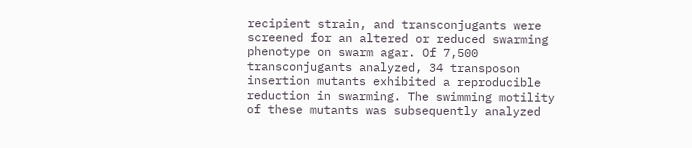recipient strain, and transconjugants were screened for an altered or reduced swarming phenotype on swarm agar. Of 7,500 transconjugants analyzed, 34 transposon insertion mutants exhibited a reproducible reduction in swarming. The swimming motility of these mutants was subsequently analyzed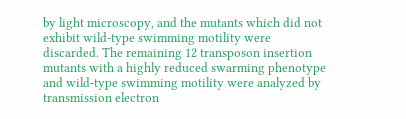by light microscopy, and the mutants which did not exhibit wild-type swimming motility were discarded. The remaining 12 transposon insertion mutants with a highly reduced swarming phenotype and wild-type swimming motility were analyzed by transmission electron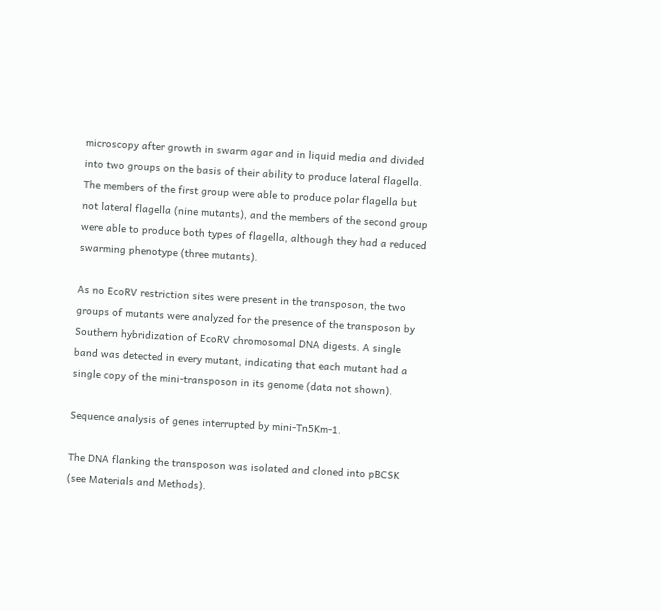microscopy after growth in swarm agar and in liquid media and divided into two groups on the basis of their ability to produce lateral flagella. The members of the first group were able to produce polar flagella but not lateral flagella (nine mutants), and the members of the second group were able to produce both types of flagella, although they had a reduced swarming phenotype (three mutants).

As no EcoRV restriction sites were present in the transposon, the two groups of mutants were analyzed for the presence of the transposon by Southern hybridization of EcoRV chromosomal DNA digests. A single band was detected in every mutant, indicating that each mutant had a single copy of the mini-transposon in its genome (data not shown).

Sequence analysis of genes interrupted by mini-Tn5Km-1.

The DNA flanking the transposon was isolated and cloned into pBCSK (see Materials and Methods).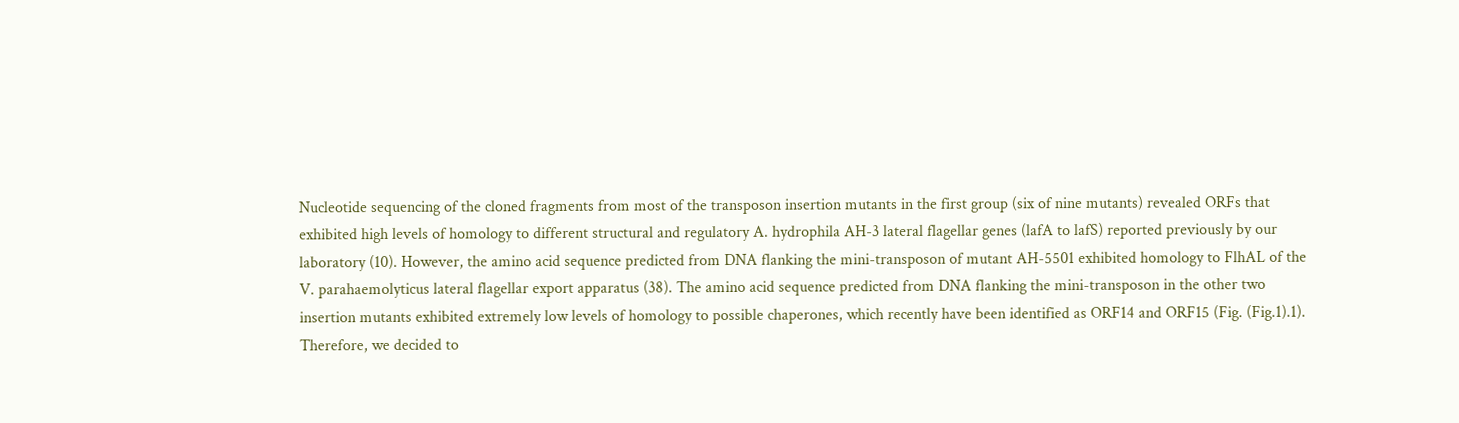Nucleotide sequencing of the cloned fragments from most of the transposon insertion mutants in the first group (six of nine mutants) revealed ORFs that exhibited high levels of homology to different structural and regulatory A. hydrophila AH-3 lateral flagellar genes (lafA to lafS) reported previously by our laboratory (10). However, the amino acid sequence predicted from DNA flanking the mini-transposon of mutant AH-5501 exhibited homology to FlhAL of the V. parahaemolyticus lateral flagellar export apparatus (38). The amino acid sequence predicted from DNA flanking the mini-transposon in the other two insertion mutants exhibited extremely low levels of homology to possible chaperones, which recently have been identified as ORF14 and ORF15 (Fig. (Fig.1).1). Therefore, we decided to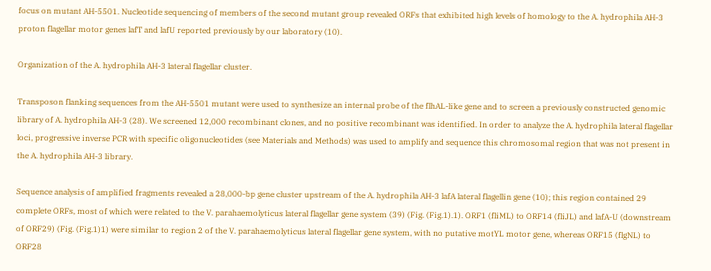focus on mutant AH-5501. Nucleotide sequencing of members of the second mutant group revealed ORFs that exhibited high levels of homology to the A. hydrophila AH-3 proton flagellar motor genes lafT and lafU reported previously by our laboratory (10).

Organization of the A. hydrophila AH-3 lateral flagellar cluster.

Transposon flanking sequences from the AH-5501 mutant were used to synthesize an internal probe of the flhAL-like gene and to screen a previously constructed genomic library of A. hydrophila AH-3 (28). We screened 12,000 recombinant clones, and no positive recombinant was identified. In order to analyze the A. hydrophila lateral flagellar loci, progressive inverse PCR with specific oligonucleotides (see Materials and Methods) was used to amplify and sequence this chromosomal region that was not present in the A. hydrophila AH-3 library.

Sequence analysis of amplified fragments revealed a 28,000-bp gene cluster upstream of the A. hydrophila AH-3 lafA lateral flagellin gene (10); this region contained 29 complete ORFs, most of which were related to the V. parahaemolyticus lateral flagellar gene system (39) (Fig. (Fig.1).1). ORF1 (fliML) to ORF14 (fliJL) and lafA-U (downstream of ORF29) (Fig. (Fig.1)1) were similar to region 2 of the V. parahaemolyticus lateral flagellar gene system, with no putative motYL motor gene, whereas ORF15 (flgNL) to ORF28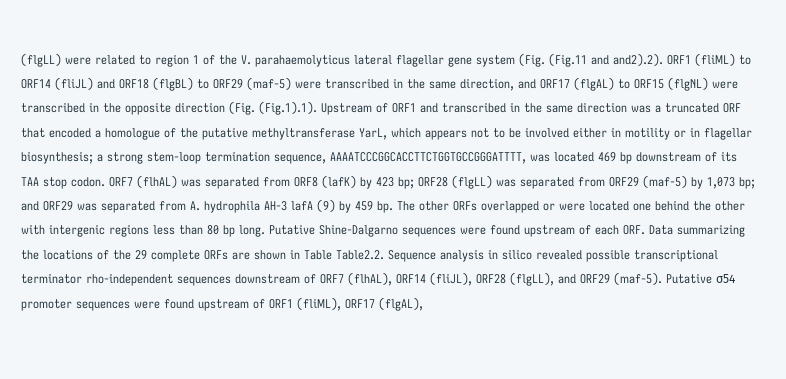(flgLL) were related to region 1 of the V. parahaemolyticus lateral flagellar gene system (Fig. (Fig.11 and and2).2). ORF1 (fliML) to ORF14 (fliJL) and ORF18 (flgBL) to ORF29 (maf-5) were transcribed in the same direction, and ORF17 (flgAL) to ORF15 (flgNL) were transcribed in the opposite direction (Fig. (Fig.1).1). Upstream of ORF1 and transcribed in the same direction was a truncated ORF that encoded a homologue of the putative methyltransferase YarL, which appears not to be involved either in motility or in flagellar biosynthesis; a strong stem-loop termination sequence, AAAATCCCGGCACCTTCTGGTGCCGGGATTTT, was located 469 bp downstream of its TAA stop codon. ORF7 (flhAL) was separated from ORF8 (lafK) by 423 bp; ORF28 (flgLL) was separated from ORF29 (maf-5) by 1,073 bp; and ORF29 was separated from A. hydrophila AH-3 lafA (9) by 459 bp. The other ORFs overlapped or were located one behind the other with intergenic regions less than 80 bp long. Putative Shine-Dalgarno sequences were found upstream of each ORF. Data summarizing the locations of the 29 complete ORFs are shown in Table Table2.2. Sequence analysis in silico revealed possible transcriptional terminator rho-independent sequences downstream of ORF7 (flhAL), ORF14 (fliJL), ORF28 (flgLL), and ORF29 (maf-5). Putative σ54 promoter sequences were found upstream of ORF1 (fliML), ORF17 (flgAL),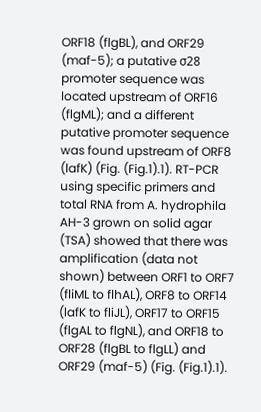ORF18 (flgBL), and ORF29 (maf-5); a putative σ28 promoter sequence was located upstream of ORF16 (flgML); and a different putative promoter sequence was found upstream of ORF8 (lafK) (Fig. (Fig.1).1). RT-PCR using specific primers and total RNA from A. hydrophila AH-3 grown on solid agar (TSA) showed that there was amplification (data not shown) between ORF1 to ORF7 (fliML to flhAL), ORF8 to ORF14 (lafK to fliJL), ORF17 to ORF15 (flgAL to flgNL), and ORF18 to ORF28 (flgBL to flgLL) and ORF29 (maf-5) (Fig. (Fig.1).1).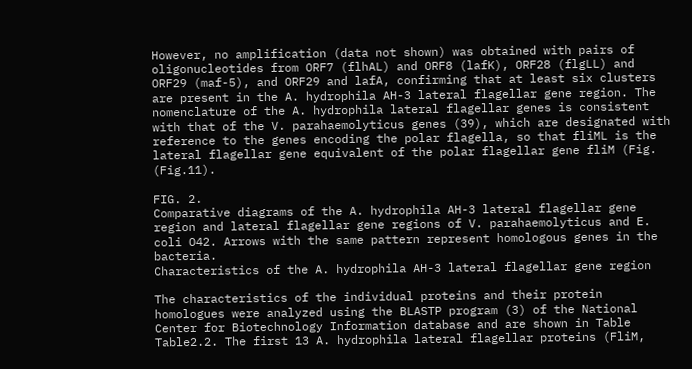However, no amplification (data not shown) was obtained with pairs of oligonucleotides from ORF7 (flhAL) and ORF8 (lafK), ORF28 (flgLL) and ORF29 (maf-5), and ORF29 and lafA, confirming that at least six clusters are present in the A. hydrophila AH-3 lateral flagellar gene region. The nomenclature of the A. hydrophila lateral flagellar genes is consistent with that of the V. parahaemolyticus genes (39), which are designated with reference to the genes encoding the polar flagella, so that fliML is the lateral flagellar gene equivalent of the polar flagellar gene fliM (Fig. (Fig.11).

FIG. 2.
Comparative diagrams of the A. hydrophila AH-3 lateral flagellar gene region and lateral flagellar gene regions of V. parahaemolyticus and E. coli O42. Arrows with the same pattern represent homologous genes in the bacteria.
Characteristics of the A. hydrophila AH-3 lateral flagellar gene region

The characteristics of the individual proteins and their protein homologues were analyzed using the BLASTP program (3) of the National Center for Biotechnology Information database and are shown in Table Table2.2. The first 13 A. hydrophila lateral flagellar proteins (FliM,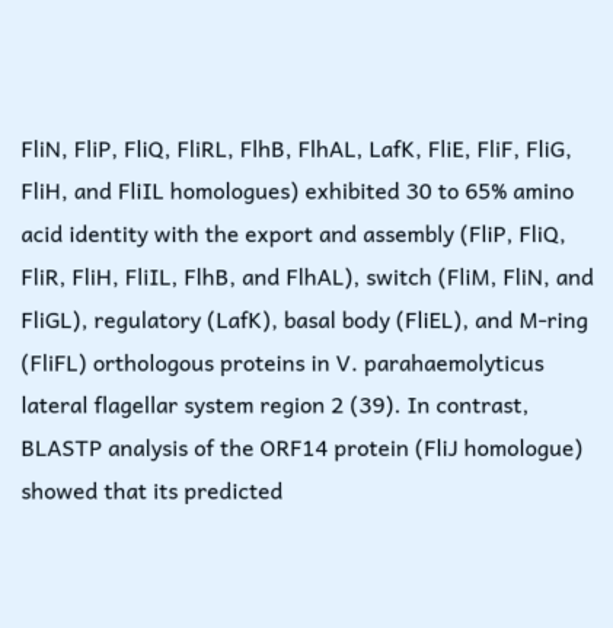FliN, FliP, FliQ, FliRL, FlhB, FlhAL, LafK, FliE, FliF, FliG, FliH, and FliIL homologues) exhibited 30 to 65% amino acid identity with the export and assembly (FliP, FliQ, FliR, FliH, FliIL, FlhB, and FlhAL), switch (FliM, FliN, and FliGL), regulatory (LafK), basal body (FliEL), and M-ring (FliFL) orthologous proteins in V. parahaemolyticus lateral flagellar system region 2 (39). In contrast, BLASTP analysis of the ORF14 protein (FliJ homologue) showed that its predicted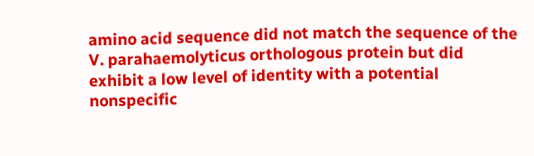amino acid sequence did not match the sequence of the V. parahaemolyticus orthologous protein but did exhibit a low level of identity with a potential nonspecific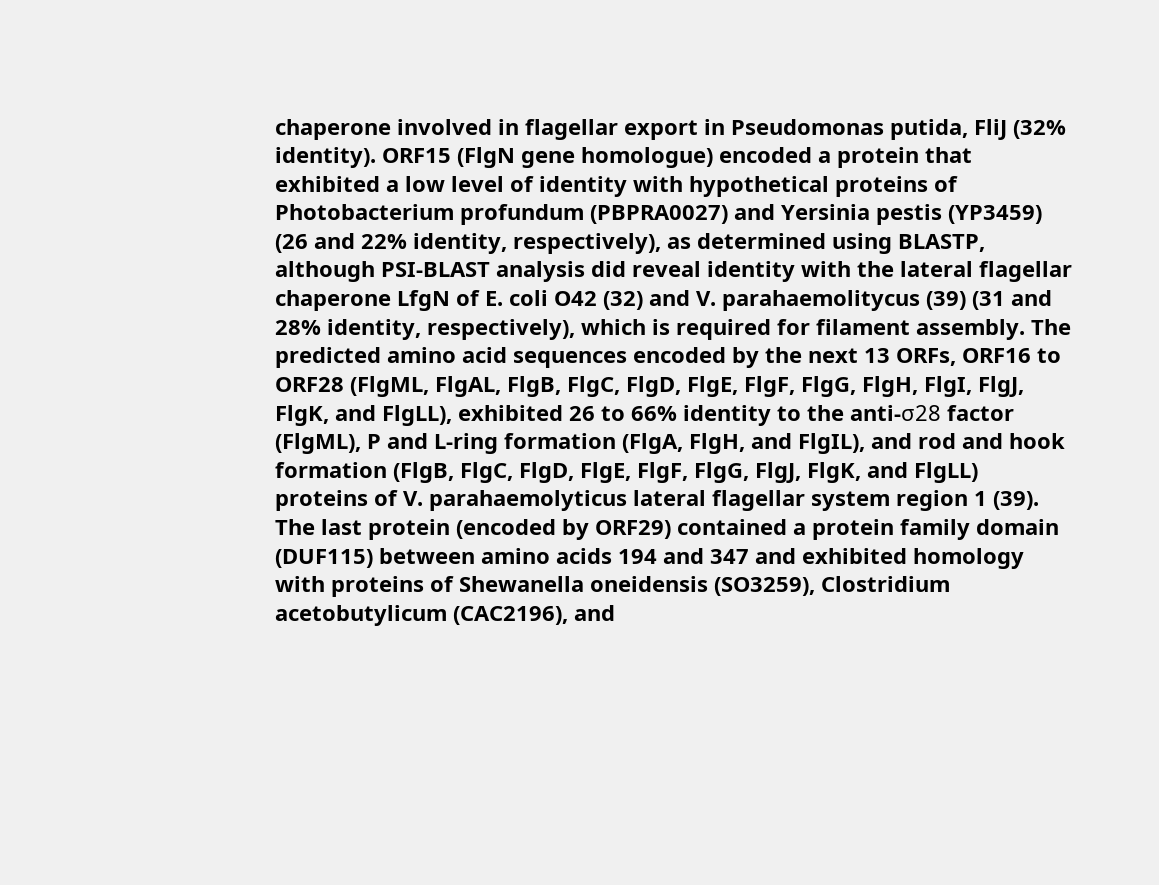chaperone involved in flagellar export in Pseudomonas putida, FliJ (32% identity). ORF15 (FlgN gene homologue) encoded a protein that exhibited a low level of identity with hypothetical proteins of Photobacterium profundum (PBPRA0027) and Yersinia pestis (YP3459) (26 and 22% identity, respectively), as determined using BLASTP, although PSI-BLAST analysis did reveal identity with the lateral flagellar chaperone LfgN of E. coli O42 (32) and V. parahaemolitycus (39) (31 and 28% identity, respectively), which is required for filament assembly. The predicted amino acid sequences encoded by the next 13 ORFs, ORF16 to ORF28 (FlgML, FlgAL, FlgB, FlgC, FlgD, FlgE, FlgF, FlgG, FlgH, FlgI, FlgJ, FlgK, and FlgLL), exhibited 26 to 66% identity to the anti-σ28 factor (FlgML), P and L-ring formation (FlgA, FlgH, and FlgIL), and rod and hook formation (FlgB, FlgC, FlgD, FlgE, FlgF, FlgG, FlgJ, FlgK, and FlgLL) proteins of V. parahaemolyticus lateral flagellar system region 1 (39). The last protein (encoded by ORF29) contained a protein family domain (DUF115) between amino acids 194 and 347 and exhibited homology with proteins of Shewanella oneidensis (SO3259), Clostridium acetobutylicum (CAC2196), and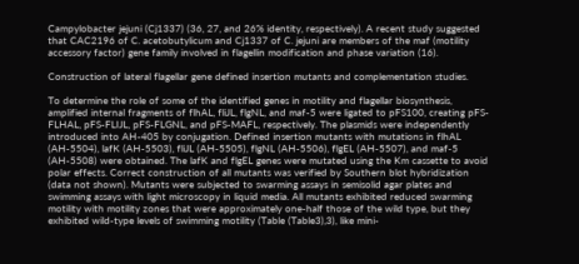Campylobacter jejuni (Cj1337) (36, 27, and 26% identity, respectively). A recent study suggested that CAC2196 of C. acetobutylicum and Cj1337 of C. jejuni are members of the maf (motility accessory factor) gene family involved in flagellin modification and phase variation (16).

Construction of lateral flagellar gene defined insertion mutants and complementation studies.

To determine the role of some of the identified genes in motility and flagellar biosynthesis, amplified internal fragments of flhAL, fliJL, flgNL, and maf-5 were ligated to pFS100, creating pFS-FLHAL, pFS-FLIJL, pFS-FLGNL, and pFS-MAFL, respectively. The plasmids were independently introduced into AH-405 by conjugation. Defined insertion mutants with mutations in flhAL (AH-5504), lafK (AH-5503), fliJL (AH-5505), flgNL (AH-5506), flgEL (AH-5507), and maf-5 (AH-5508) were obtained. The lafK and flgEL genes were mutated using the Km cassette to avoid polar effects. Correct construction of all mutants was verified by Southern blot hybridization (data not shown). Mutants were subjected to swarming assays in semisolid agar plates and swimming assays with light microscopy in liquid media. All mutants exhibited reduced swarming motility with motility zones that were approximately one-half those of the wild type, but they exhibited wild-type levels of swimming motility (Table (Table3),3), like mini-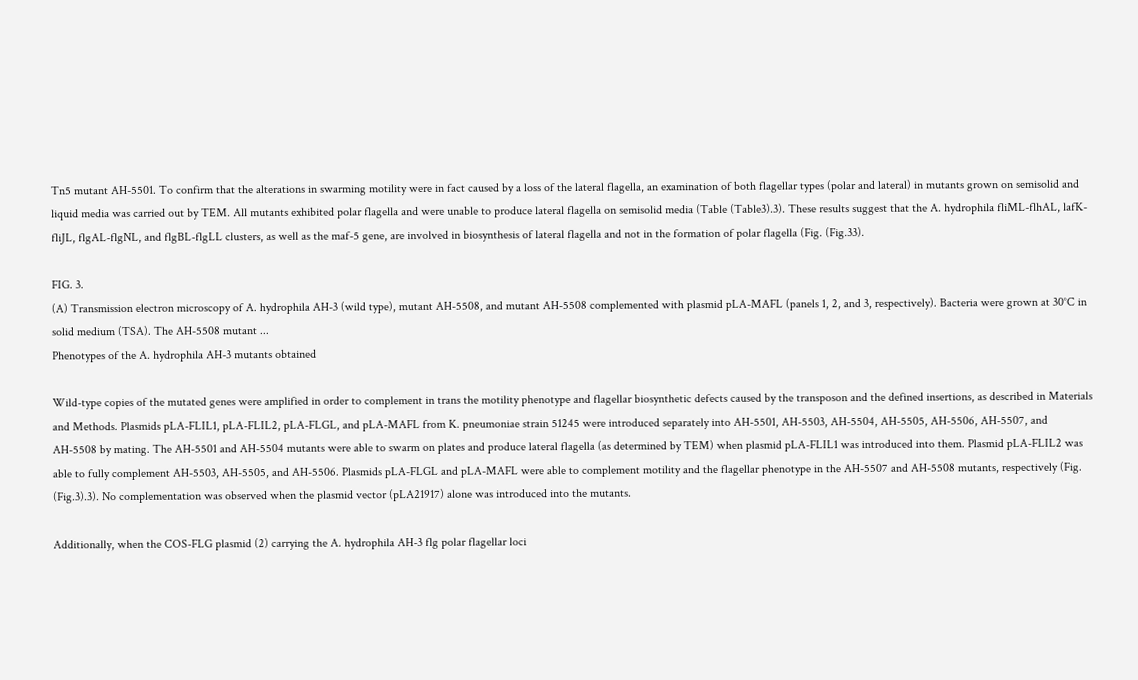Tn5 mutant AH-5501. To confirm that the alterations in swarming motility were in fact caused by a loss of the lateral flagella, an examination of both flagellar types (polar and lateral) in mutants grown on semisolid and liquid media was carried out by TEM. All mutants exhibited polar flagella and were unable to produce lateral flagella on semisolid media (Table (Table3).3). These results suggest that the A. hydrophila fliML-flhAL, lafK-fliJL, flgAL-flgNL, and flgBL-flgLL clusters, as well as the maf-5 gene, are involved in biosynthesis of lateral flagella and not in the formation of polar flagella (Fig. (Fig.33).

FIG. 3.
(A) Transmission electron microscopy of A. hydrophila AH-3 (wild type), mutant AH-5508, and mutant AH-5508 complemented with plasmid pLA-MAFL (panels 1, 2, and 3, respectively). Bacteria were grown at 30°C in solid medium (TSA). The AH-5508 mutant ...
Phenotypes of the A. hydrophila AH-3 mutants obtained

Wild-type copies of the mutated genes were amplified in order to complement in trans the motility phenotype and flagellar biosynthetic defects caused by the transposon and the defined insertions, as described in Materials and Methods. Plasmids pLA-FLIL1, pLA-FLIL2, pLA-FLGL, and pLA-MAFL from K. pneumoniae strain 51245 were introduced separately into AH-5501, AH-5503, AH-5504, AH-5505, AH-5506, AH-5507, and AH-5508 by mating. The AH-5501 and AH-5504 mutants were able to swarm on plates and produce lateral flagella (as determined by TEM) when plasmid pLA-FLIL1 was introduced into them. Plasmid pLA-FLIL2 was able to fully complement AH-5503, AH-5505, and AH-5506. Plasmids pLA-FLGL and pLA-MAFL were able to complement motility and the flagellar phenotype in the AH-5507 and AH-5508 mutants, respectively (Fig. (Fig.3).3). No complementation was observed when the plasmid vector (pLA21917) alone was introduced into the mutants.

Additionally, when the COS-FLG plasmid (2) carrying the A. hydrophila AH-3 flg polar flagellar loci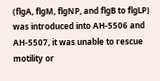(flgA, flgM, flgNP, and flgB to flgLP) was introduced into AH-5506 and AH-5507, it was unable to rescue motility or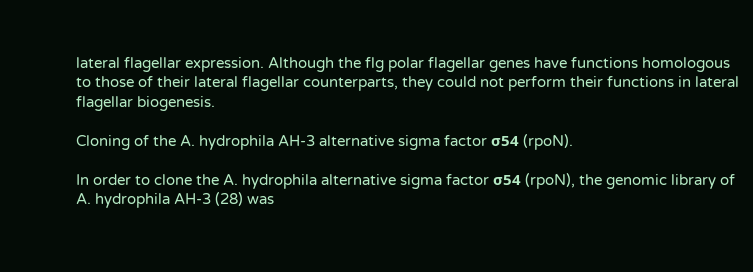lateral flagellar expression. Although the flg polar flagellar genes have functions homologous to those of their lateral flagellar counterparts, they could not perform their functions in lateral flagellar biogenesis.

Cloning of the A. hydrophila AH-3 alternative sigma factor σ54 (rpoN).

In order to clone the A. hydrophila alternative sigma factor σ54 (rpoN), the genomic library of A. hydrophila AH-3 (28) was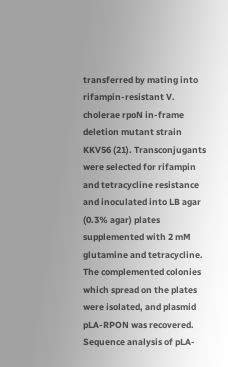transferred by mating into rifampin-resistant V. cholerae rpoN in-frame deletion mutant strain KKV56 (21). Transconjugants were selected for rifampin and tetracycline resistance and inoculated into LB agar (0.3% agar) plates supplemented with 2 mM glutamine and tetracycline. The complemented colonies which spread on the plates were isolated, and plasmid pLA-RPON was recovered. Sequence analysis of pLA-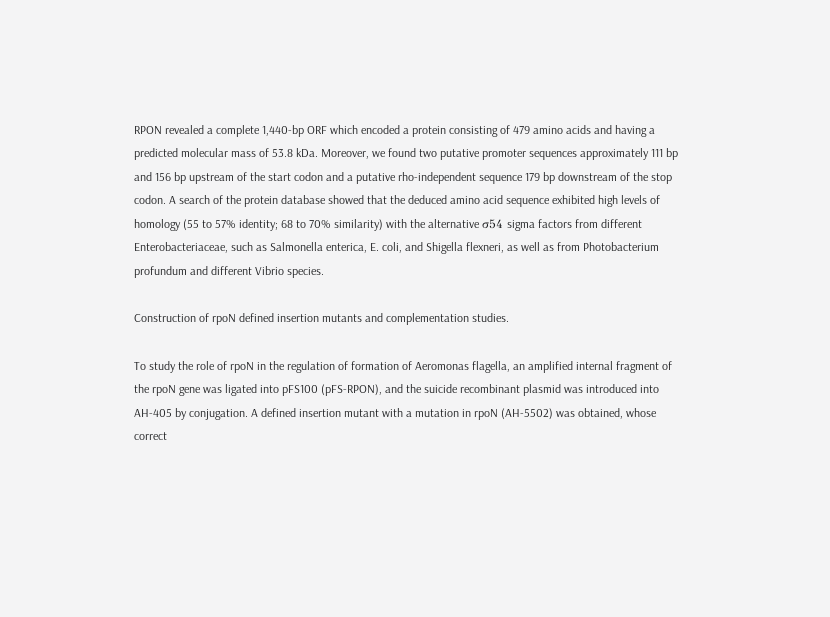RPON revealed a complete 1,440-bp ORF which encoded a protein consisting of 479 amino acids and having a predicted molecular mass of 53.8 kDa. Moreover, we found two putative promoter sequences approximately 111 bp and 156 bp upstream of the start codon and a putative rho-independent sequence 179 bp downstream of the stop codon. A search of the protein database showed that the deduced amino acid sequence exhibited high levels of homology (55 to 57% identity; 68 to 70% similarity) with the alternative σ54 sigma factors from different Enterobacteriaceae, such as Salmonella enterica, E. coli, and Shigella flexneri, as well as from Photobacterium profundum and different Vibrio species.

Construction of rpoN defined insertion mutants and complementation studies.

To study the role of rpoN in the regulation of formation of Aeromonas flagella, an amplified internal fragment of the rpoN gene was ligated into pFS100 (pFS-RPON), and the suicide recombinant plasmid was introduced into AH-405 by conjugation. A defined insertion mutant with a mutation in rpoN (AH-5502) was obtained, whose correct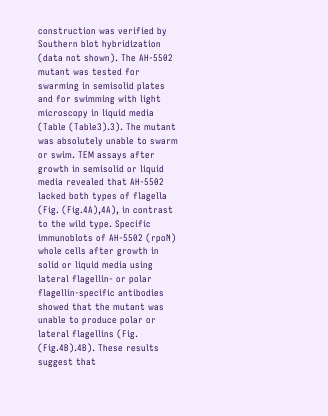construction was verified by Southern blot hybridization (data not shown). The AH-5502 mutant was tested for swarming in semisolid plates and for swimming with light microscopy in liquid media (Table (Table3).3). The mutant was absolutely unable to swarm or swim. TEM assays after growth in semisolid or liquid media revealed that AH-5502 lacked both types of flagella (Fig. (Fig.4A),4A), in contrast to the wild type. Specific immunoblots of AH-5502 (rpoN) whole cells after growth in solid or liquid media using lateral flagellin- or polar flagellin-specific antibodies showed that the mutant was unable to produce polar or lateral flagellins (Fig. (Fig.4B).4B). These results suggest that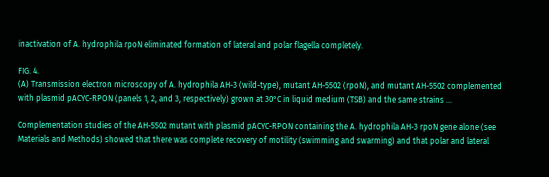inactivation of A. hydrophila rpoN eliminated formation of lateral and polar flagella completely.

FIG. 4.
(A) Transmission electron microscopy of A. hydrophila AH-3 (wild-type), mutant AH-5502 (rpoN), and mutant AH-5502 complemented with plasmid pACYC-RPON (panels 1, 2, and 3, respectively) grown at 30°C in liquid medium (TSB) and the same strains ...

Complementation studies of the AH-5502 mutant with plasmid pACYC-RPON containing the A. hydrophila AH-3 rpoN gene alone (see Materials and Methods) showed that there was complete recovery of motility (swimming and swarming) and that polar and lateral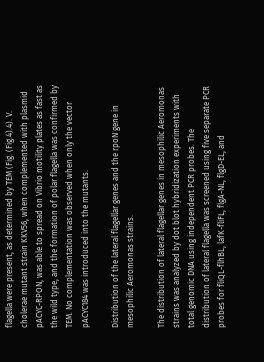flagella were present, as determined by TEM (Fig. (Fig.4).4). V. cholerae mutant strain KKV56, when complemented with plasmid pACYC-RPON, was able to spread on Vibrio motility plates as fast as the wild type, and the formation of polar flagella was confirmed by TEM. No complementation was observed when only the vector pACYC184 was introduced into the mutants.

Distribution of the lateral flagellar genes and the rpoN gene in mesophilic Aeromonas strains.

The distribution of lateral flagellar genes in mesophilic Aeromonas strains was analyzed by dot blot hybridization experiments with total genomic DNA using independent PCR probes. The distribution of lateral flagella was screened using five separate PCR probes for fliQL-flhBL, lafK-fliFL, flgA-NL, flgD-EL, and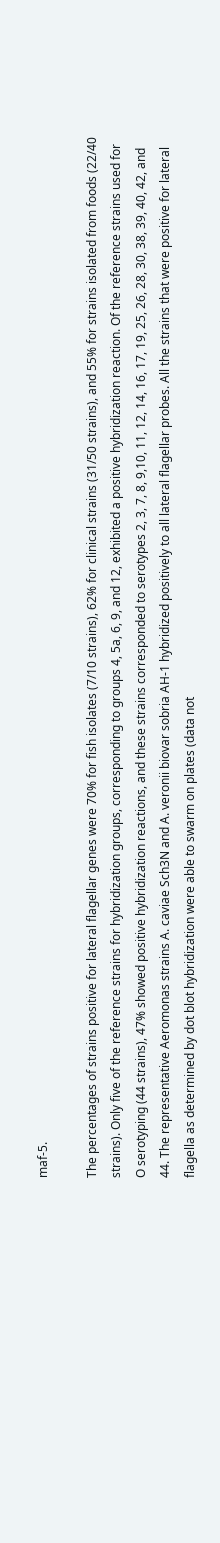maf-5.

The percentages of strains positive for lateral flagellar genes were 70% for fish isolates (7/10 strains), 62% for clinical strains (31/50 strains), and 55% for strains isolated from foods (22/40 strains). Only five of the reference strains for hybridization groups, corresponding to groups 4, 5a, 6, 9, and 12, exhibited a positive hybridization reaction. Of the reference strains used for O serotyping (44 strains), 47% showed positive hybridization reactions, and these strains corresponded to serotypes 2, 3, 7, 8, 9,10, 11, 12, 14, 16, 17, 19, 25, 26, 28, 30, 38, 39, 40, 42, and 44. The representative Aeromonas strains A. caviae Sch3N and A. veronii biovar sobria AH-1 hybridized positively to all lateral flagellar probes. All the strains that were positive for lateral flagella as determined by dot blot hybridization were able to swarm on plates (data not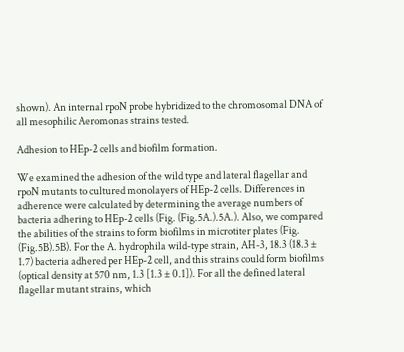shown). An internal rpoN probe hybridized to the chromosomal DNA of all mesophilic Aeromonas strains tested.

Adhesion to HEp-2 cells and biofilm formation.

We examined the adhesion of the wild type and lateral flagellar and rpoN mutants to cultured monolayers of HEp-2 cells. Differences in adherence were calculated by determining the average numbers of bacteria adhering to HEp-2 cells (Fig. (Fig.5A.).5A.). Also, we compared the abilities of the strains to form biofilms in microtiter plates (Fig. (Fig.5B).5B). For the A. hydrophila wild-type strain, AH-3, 18.3 (18.3 ± 1.7) bacteria adhered per HEp-2 cell, and this strains could form biofilms (optical density at 570 nm, 1.3 [1.3 ± 0.1]). For all the defined lateral flagellar mutant strains, which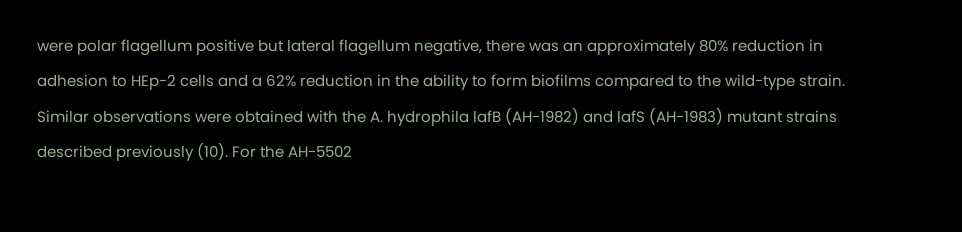were polar flagellum positive but lateral flagellum negative, there was an approximately 80% reduction in adhesion to HEp-2 cells and a 62% reduction in the ability to form biofilms compared to the wild-type strain. Similar observations were obtained with the A. hydrophila lafB (AH-1982) and lafS (AH-1983) mutant strains described previously (10). For the AH-5502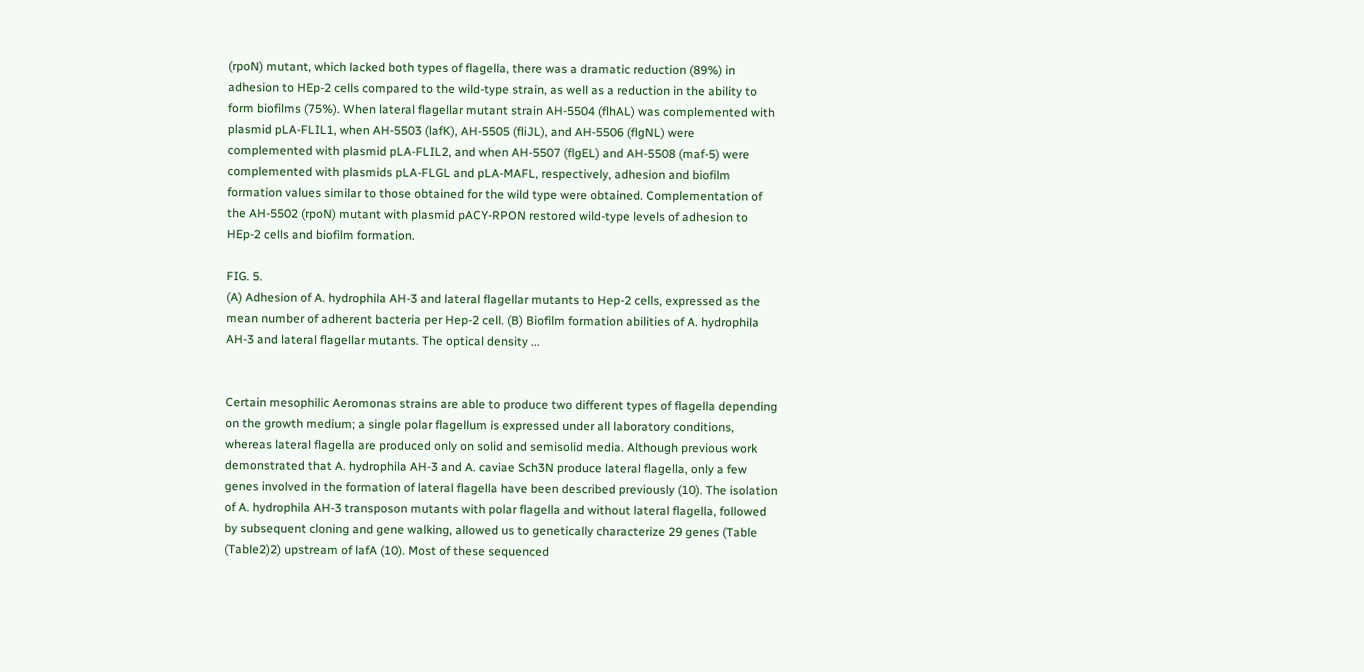(rpoN) mutant, which lacked both types of flagella, there was a dramatic reduction (89%) in adhesion to HEp-2 cells compared to the wild-type strain, as well as a reduction in the ability to form biofilms (75%). When lateral flagellar mutant strain AH-5504 (flhAL) was complemented with plasmid pLA-FLIL1, when AH-5503 (lafK), AH-5505 (fliJL), and AH-5506 (flgNL) were complemented with plasmid pLA-FLIL2, and when AH-5507 (flgEL) and AH-5508 (maf-5) were complemented with plasmids pLA-FLGL and pLA-MAFL, respectively, adhesion and biofilm formation values similar to those obtained for the wild type were obtained. Complementation of the AH-5502 (rpoN) mutant with plasmid pACY-RPON restored wild-type levels of adhesion to HEp-2 cells and biofilm formation.

FIG. 5.
(A) Adhesion of A. hydrophila AH-3 and lateral flagellar mutants to Hep-2 cells, expressed as the mean number of adherent bacteria per Hep-2 cell. (B) Biofilm formation abilities of A. hydrophila AH-3 and lateral flagellar mutants. The optical density ...


Certain mesophilic Aeromonas strains are able to produce two different types of flagella depending on the growth medium; a single polar flagellum is expressed under all laboratory conditions, whereas lateral flagella are produced only on solid and semisolid media. Although previous work demonstrated that A. hydrophila AH-3 and A. caviae Sch3N produce lateral flagella, only a few genes involved in the formation of lateral flagella have been described previously (10). The isolation of A. hydrophila AH-3 transposon mutants with polar flagella and without lateral flagella, followed by subsequent cloning and gene walking, allowed us to genetically characterize 29 genes (Table (Table2)2) upstream of lafA (10). Most of these sequenced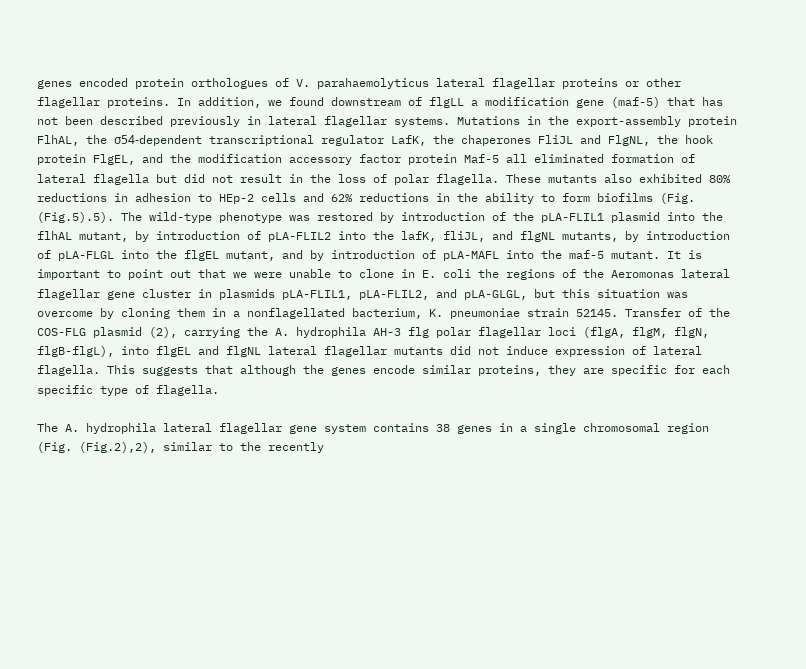genes encoded protein orthologues of V. parahaemolyticus lateral flagellar proteins or other flagellar proteins. In addition, we found downstream of flgLL a modification gene (maf-5) that has not been described previously in lateral flagellar systems. Mutations in the export-assembly protein FlhAL, the σ54-dependent transcriptional regulator LafK, the chaperones FliJL and FlgNL, the hook protein FlgEL, and the modification accessory factor protein Maf-5 all eliminated formation of lateral flagella but did not result in the loss of polar flagella. These mutants also exhibited 80% reductions in adhesion to HEp-2 cells and 62% reductions in the ability to form biofilms (Fig. (Fig.5).5). The wild-type phenotype was restored by introduction of the pLA-FLIL1 plasmid into the flhAL mutant, by introduction of pLA-FLIL2 into the lafK, fliJL, and flgNL mutants, by introduction of pLA-FLGL into the flgEL mutant, and by introduction of pLA-MAFL into the maf-5 mutant. It is important to point out that we were unable to clone in E. coli the regions of the Aeromonas lateral flagellar gene cluster in plasmids pLA-FLIL1, pLA-FLIL2, and pLA-GLGL, but this situation was overcome by cloning them in a nonflagellated bacterium, K. pneumoniae strain 52145. Transfer of the COS-FLG plasmid (2), carrying the A. hydrophila AH-3 flg polar flagellar loci (flgA, flgM, flgN, flgB-flgL), into flgEL and flgNL lateral flagellar mutants did not induce expression of lateral flagella. This suggests that although the genes encode similar proteins, they are specific for each specific type of flagella.

The A. hydrophila lateral flagellar gene system contains 38 genes in a single chromosomal region (Fig. (Fig.2),2), similar to the recently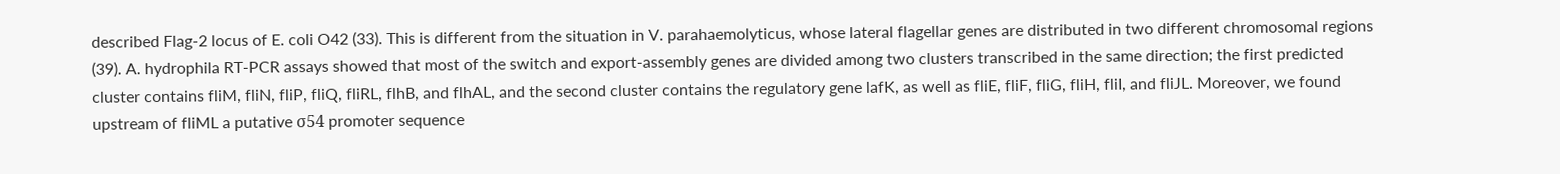described Flag-2 locus of E. coli O42 (33). This is different from the situation in V. parahaemolyticus, whose lateral flagellar genes are distributed in two different chromosomal regions (39). A. hydrophila RT-PCR assays showed that most of the switch and export-assembly genes are divided among two clusters transcribed in the same direction; the first predicted cluster contains fliM, fliN, fliP, fliQ, fliRL, flhB, and flhAL, and the second cluster contains the regulatory gene lafK, as well as fliE, fliF, fliG, fliH, fliI, and fliJL. Moreover, we found upstream of fliML a putative σ54 promoter sequence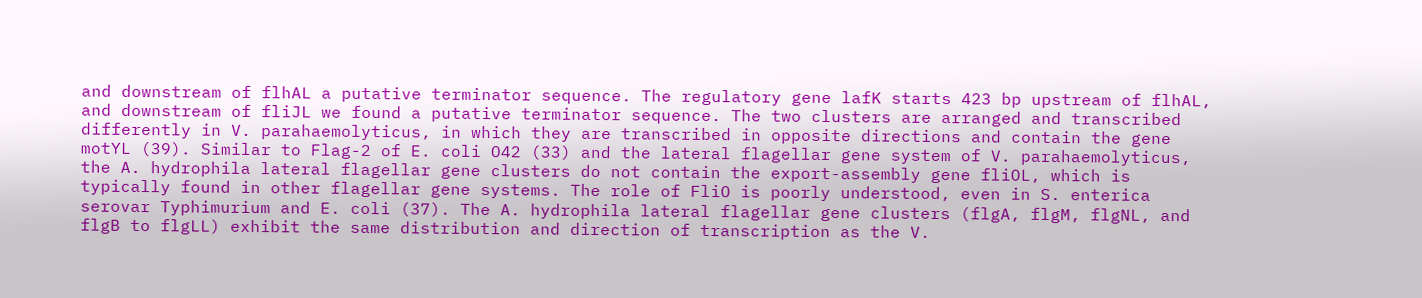and downstream of flhAL a putative terminator sequence. The regulatory gene lafK starts 423 bp upstream of flhAL, and downstream of fliJL we found a putative terminator sequence. The two clusters are arranged and transcribed differently in V. parahaemolyticus, in which they are transcribed in opposite directions and contain the gene motYL (39). Similar to Flag-2 of E. coli O42 (33) and the lateral flagellar gene system of V. parahaemolyticus, the A. hydrophila lateral flagellar gene clusters do not contain the export-assembly gene fliOL, which is typically found in other flagellar gene systems. The role of FliO is poorly understood, even in S. enterica serovar Typhimurium and E. coli (37). The A. hydrophila lateral flagellar gene clusters (flgA, flgM, flgNL, and flgB to flgLL) exhibit the same distribution and direction of transcription as the V.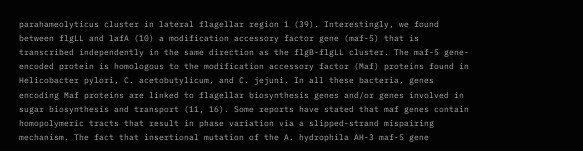parahameolyticus cluster in lateral flagellar region 1 (39). Interestingly, we found between flgLL and lafA (10) a modification accessory factor gene (maf-5) that is transcribed independently in the same direction as the flgB-flgLL cluster. The maf-5 gene-encoded protein is homologous to the modification accessory factor (Maf) proteins found in Helicobacter pylori, C. acetobutylicum, and C. jejuni. In all these bacteria, genes encoding Maf proteins are linked to flagellar biosynthesis genes and/or genes involved in sugar biosynthesis and transport (11, 16). Some reports have stated that maf genes contain homopolymeric tracts that result in phase variation via a slipped-strand mispairing mechanism. The fact that insertional mutation of the A. hydrophila AH-3 maf-5 gene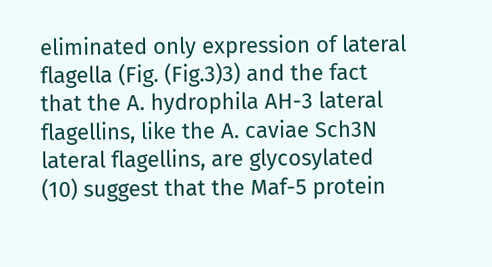eliminated only expression of lateral flagella (Fig. (Fig.3)3) and the fact that the A. hydrophila AH-3 lateral flagellins, like the A. caviae Sch3N lateral flagellins, are glycosylated (10) suggest that the Maf-5 protein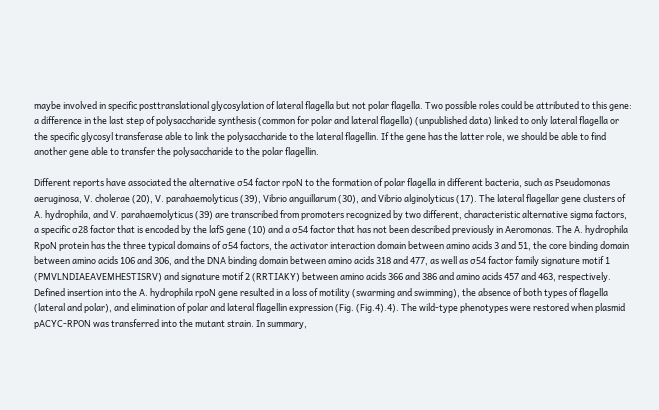maybe involved in specific posttranslational glycosylation of lateral flagella but not polar flagella. Two possible roles could be attributed to this gene: a difference in the last step of polysaccharide synthesis (common for polar and lateral flagella) (unpublished data) linked to only lateral flagella or the specific glycosyl transferase able to link the polysaccharide to the lateral flagellin. If the gene has the latter role, we should be able to find another gene able to transfer the polysaccharide to the polar flagellin.

Different reports have associated the alternative σ54 factor rpoN to the formation of polar flagella in different bacteria, such as Pseudomonas aeruginosa, V. cholerae (20), V. parahaemolyticus (39), Vibrio anguillarum (30), and Vibrio alginolyticus (17). The lateral flagellar gene clusters of A. hydrophila, and V. parahaemolyticus (39) are transcribed from promoters recognized by two different, characteristic alternative sigma factors, a specific σ28 factor that is encoded by the lafS gene (10) and a σ54 factor that has not been described previously in Aeromonas. The A. hydrophila RpoN protein has the three typical domains of σ54 factors, the activator interaction domain between amino acids 3 and 51, the core binding domain between amino acids 106 and 306, and the DNA binding domain between amino acids 318 and 477, as well as σ54 factor family signature motif 1 (PMVLNDIAEAVEMHESTISRV) and signature motif 2 (RRTIAKY) between amino acids 366 and 386 and amino acids 457 and 463, respectively. Defined insertion into the A. hydrophila rpoN gene resulted in a loss of motility (swarming and swimming), the absence of both types of flagella (lateral and polar), and elimination of polar and lateral flagellin expression (Fig. (Fig.4).4). The wild-type phenotypes were restored when plasmid pACYC-RPON was transferred into the mutant strain. In summary,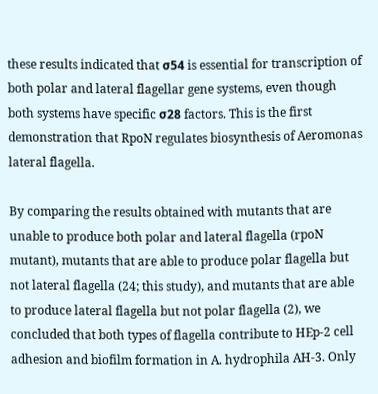these results indicated that σ54 is essential for transcription of both polar and lateral flagellar gene systems, even though both systems have specific σ28 factors. This is the first demonstration that RpoN regulates biosynthesis of Aeromonas lateral flagella.

By comparing the results obtained with mutants that are unable to produce both polar and lateral flagella (rpoN mutant), mutants that are able to produce polar flagella but not lateral flagella (24; this study), and mutants that are able to produce lateral flagella but not polar flagella (2), we concluded that both types of flagella contribute to HEp-2 cell adhesion and biofilm formation in A. hydrophila AH-3. Only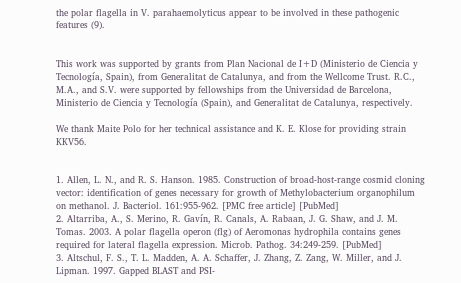the polar flagella in V. parahaemolyticus appear to be involved in these pathogenic features (9).


This work was supported by grants from Plan Nacional de I+D (Ministerio de Ciencia y Tecnología, Spain), from Generalitat de Catalunya, and from the Wellcome Trust. R.C., M.A., and S.V. were supported by fellowships from the Universidad de Barcelona, Ministerio de Ciencia y Tecnología (Spain), and Generalitat de Catalunya, respectively.

We thank Maite Polo for her technical assistance and K. E. Klose for providing strain KKV56.


1. Allen, L. N., and R. S. Hanson. 1985. Construction of broad-host-range cosmid cloning vector: identification of genes necessary for growth of Methylobacterium organophilum on methanol. J. Bacteriol. 161:955-962. [PMC free article] [PubMed]
2. Altarriba, A., S. Merino, R. Gavín, R. Canals, A. Rabaan, J. G. Shaw, and J. M. Tomas. 2003. A polar flagella operon (flg) of Aeromonas hydrophila contains genes required for lateral flagella expression. Microb. Pathog. 34:249-259. [PubMed]
3. Altschul, F. S., T. L. Madden, A. A. Schaffer, J. Zhang, Z. Zang, W. Miller, and J. Lipman. 1997. Gapped BLAST and PSI-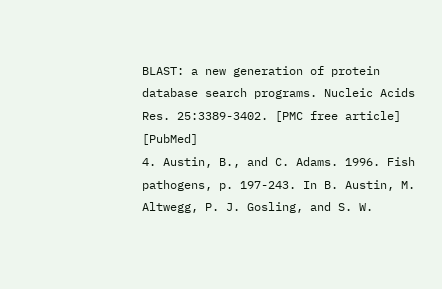BLAST: a new generation of protein database search programs. Nucleic Acids Res. 25:3389-3402. [PMC free article] [PubMed]
4. Austin, B., and C. Adams. 1996. Fish pathogens, p. 197-243. In B. Austin, M. Altwegg, P. J. Gosling, and S. W.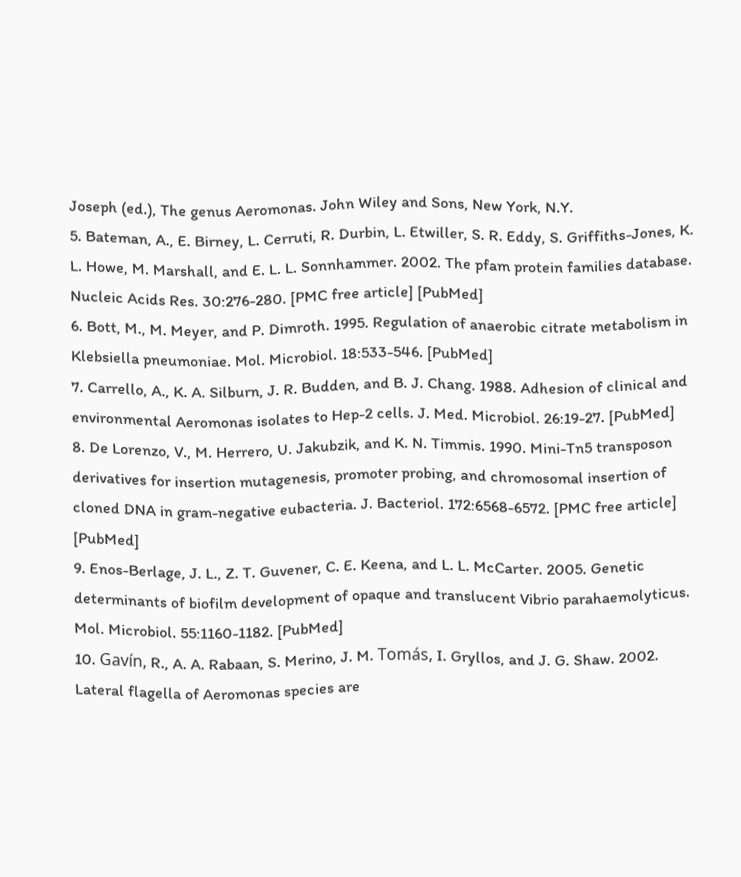Joseph (ed.), The genus Aeromonas. John Wiley and Sons, New York, N.Y.
5. Bateman, A., E. Birney, L. Cerruti, R. Durbin, L. Etwiller, S. R. Eddy, S. Griffiths-Jones, K. L. Howe, M. Marshall, and E. L. L. Sonnhammer. 2002. The pfam protein families database. Nucleic Acids Res. 30:276-280. [PMC free article] [PubMed]
6. Bott, M., M. Meyer, and P. Dimroth. 1995. Regulation of anaerobic citrate metabolism in Klebsiella pneumoniae. Mol. Microbiol. 18:533-546. [PubMed]
7. Carrello, A., K. A. Silburn, J. R. Budden, and B. J. Chang. 1988. Adhesion of clinical and environmental Aeromonas isolates to Hep-2 cells. J. Med. Microbiol. 26:19-27. [PubMed]
8. De Lorenzo, V., M. Herrero, U. Jakubzik, and K. N. Timmis. 1990. Mini-Tn5 transposon derivatives for insertion mutagenesis, promoter probing, and chromosomal insertion of cloned DNA in gram-negative eubacteria. J. Bacteriol. 172:6568-6572. [PMC free article] [PubMed]
9. Enos-Berlage, J. L., Z. T. Guvener, C. E. Keena, and L. L. McCarter. 2005. Genetic determinants of biofilm development of opaque and translucent Vibrio parahaemolyticus. Mol. Microbiol. 55:1160-1182. [PubMed]
10. Gavín, R., A. A. Rabaan, S. Merino, J. M. Tomás, I. Gryllos, and J. G. Shaw. 2002. Lateral flagella of Aeromonas species are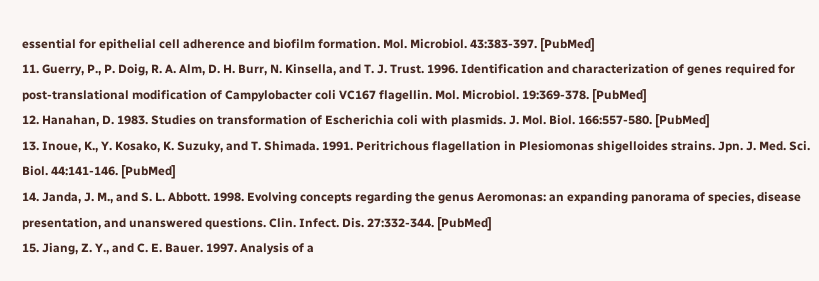essential for epithelial cell adherence and biofilm formation. Mol. Microbiol. 43:383-397. [PubMed]
11. Guerry, P., P. Doig, R. A. Alm, D. H. Burr, N. Kinsella, and T. J. Trust. 1996. Identification and characterization of genes required for post-translational modification of Campylobacter coli VC167 flagellin. Mol. Microbiol. 19:369-378. [PubMed]
12. Hanahan, D. 1983. Studies on transformation of Escherichia coli with plasmids. J. Mol. Biol. 166:557-580. [PubMed]
13. Inoue, K., Y. Kosako, K. Suzuky, and T. Shimada. 1991. Peritrichous flagellation in Plesiomonas shigelloides strains. Jpn. J. Med. Sci. Biol. 44:141-146. [PubMed]
14. Janda, J. M., and S. L. Abbott. 1998. Evolving concepts regarding the genus Aeromonas: an expanding panorama of species, disease presentation, and unanswered questions. Clin. Infect. Dis. 27:332-344. [PubMed]
15. Jiang, Z. Y., and C. E. Bauer. 1997. Analysis of a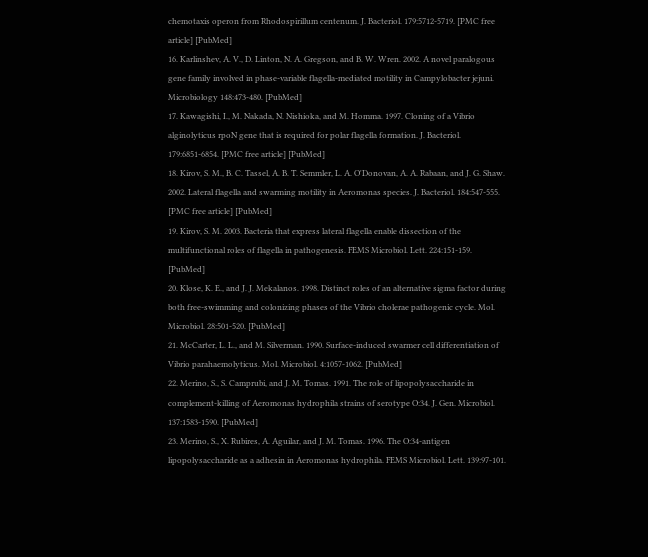chemotaxis operon from Rhodospirillum centenum. J. Bacteriol. 179:5712-5719. [PMC free article] [PubMed]
16. Karlinshev, A. V., D. Linton, N. A. Gregson, and B. W. Wren. 2002. A novel paralogous gene family involved in phase-variable flagella-mediated motility in Campylobacter jejuni. Microbiology 148:473-480. [PubMed]
17. Kawagishi, I., M. Nakada, N. Nishioka, and M. Homma. 1997. Cloning of a Vibrio alginolyticus rpoN gene that is required for polar flagella formation. J. Bacteriol. 179:6851-6854. [PMC free article] [PubMed]
18. Kirov, S. M., B. C. Tassel, A. B. T. Semmler, L. A. O'Donovan, A. A. Rabaan, and J. G. Shaw. 2002. Lateral flagella and swarming motility in Aeromonas species. J. Bacteriol. 184:547-555. [PMC free article] [PubMed]
19. Kirov, S. M. 2003. Bacteria that express lateral flagella enable dissection of the multifunctional roles of flagella in pathogenesis. FEMS Microbiol. Lett. 224:151-159. [PubMed]
20. Klose, K. E., and J. J. Mekalanos. 1998. Distinct roles of an alternative sigma factor during both free-swimming and colonizing phases of the Vibrio cholerae pathogenic cycle. Mol. Microbiol. 28:501-520. [PubMed]
21. McCarter, L. L., and M. Silverman. 1990. Surface-induced swarmer cell differentiation of Vibrio parahaemolyticus. Mol. Microbiol. 4:1057-1062. [PubMed]
22. Merino, S., S. Camprubi, and J. M. Tomas. 1991. The role of lipopolysaccharide in complement-killing of Aeromonas hydrophila strains of serotype O:34. J. Gen. Microbiol. 137:1583-1590. [PubMed]
23. Merino, S., X. Rubires, A. Aguilar, and J. M. Tomas. 1996. The O:34-antigen lipopolysaccharide as a adhesin in Aeromonas hydrophila. FEMS Microbiol. Lett. 139:97-101.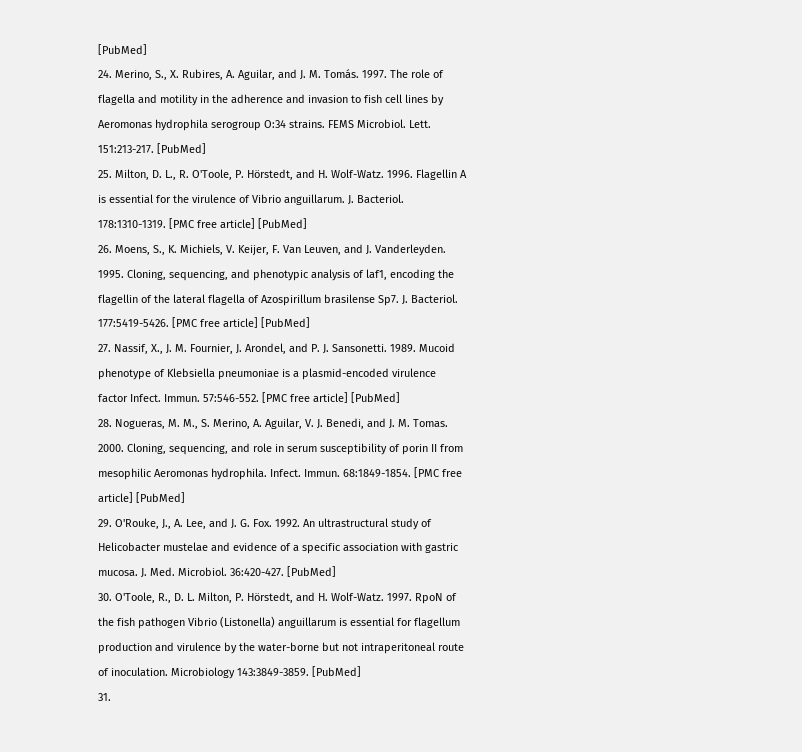[PubMed]
24. Merino, S., X. Rubires, A. Aguilar, and J. M. Tomás. 1997. The role of flagella and motility in the adherence and invasion to fish cell lines by Aeromonas hydrophila serogroup O:34 strains. FEMS Microbiol. Lett. 151:213-217. [PubMed]
25. Milton, D. L., R. O'Toole, P. Hörstedt, and H. Wolf-Watz. 1996. Flagellin A is essential for the virulence of Vibrio anguillarum. J. Bacteriol. 178:1310-1319. [PMC free article] [PubMed]
26. Moens, S., K. Michiels, V. Keijer, F. Van Leuven, and J. Vanderleyden. 1995. Cloning, sequencing, and phenotypic analysis of laf1, encoding the flagellin of the lateral flagella of Azospirillum brasilense Sp7. J. Bacteriol. 177:5419-5426. [PMC free article] [PubMed]
27. Nassif, X., J. M. Fournier, J. Arondel, and P. J. Sansonetti. 1989. Mucoid phenotype of Klebsiella pneumoniae is a plasmid-encoded virulence factor Infect. Immun. 57:546-552. [PMC free article] [PubMed]
28. Nogueras, M. M., S. Merino, A. Aguilar, V. J. Benedi, and J. M. Tomas. 2000. Cloning, sequencing, and role in serum susceptibility of porin II from mesophilic Aeromonas hydrophila. Infect. Immun. 68:1849-1854. [PMC free article] [PubMed]
29. O'Rouke, J., A. Lee, and J. G. Fox. 1992. An ultrastructural study of Helicobacter mustelae and evidence of a specific association with gastric mucosa. J. Med. Microbiol. 36:420-427. [PubMed]
30. O'Toole, R., D. L. Milton, P. Hörstedt, and H. Wolf-Watz. 1997. RpoN of the fish pathogen Vibrio (Listonella) anguillarum is essential for flagellum production and virulence by the water-borne but not intraperitoneal route of inoculation. Microbiology 143:3849-3859. [PubMed]
31.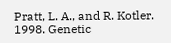Pratt, L. A., and R. Kotler. 1998. Genetic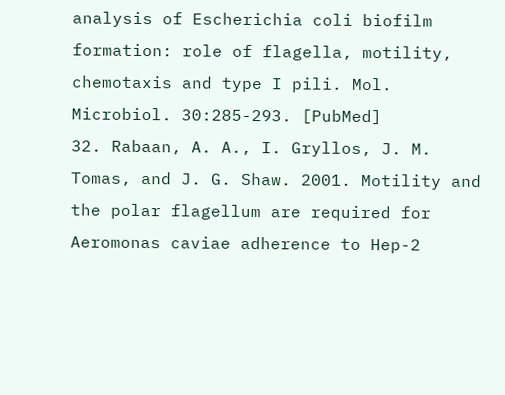analysis of Escherichia coli biofilm formation: role of flagella, motility, chemotaxis and type I pili. Mol. Microbiol. 30:285-293. [PubMed]
32. Rabaan, A. A., I. Gryllos, J. M. Tomas, and J. G. Shaw. 2001. Motility and the polar flagellum are required for Aeromonas caviae adherence to Hep-2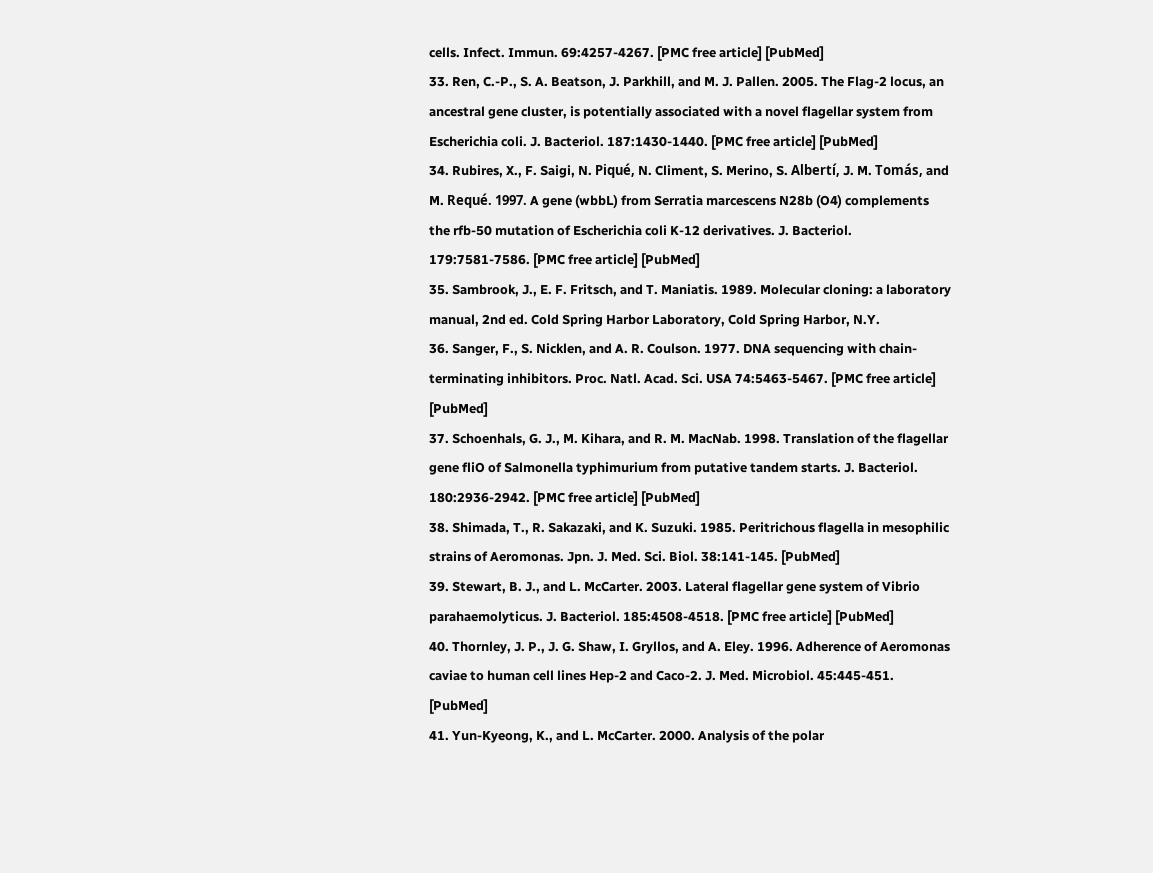cells. Infect. Immun. 69:4257-4267. [PMC free article] [PubMed]
33. Ren, C.-P., S. A. Beatson, J. Parkhill, and M. J. Pallen. 2005. The Flag-2 locus, an ancestral gene cluster, is potentially associated with a novel flagellar system from Escherichia coli. J. Bacteriol. 187:1430-1440. [PMC free article] [PubMed]
34. Rubires, X., F. Saigi, N. Piqué, N. Climent, S. Merino, S. Albertí, J. M. Tomás, and M. Requé. 1997. A gene (wbbL) from Serratia marcescens N28b (O4) complements the rfb-50 mutation of Escherichia coli K-12 derivatives. J. Bacteriol. 179:7581-7586. [PMC free article] [PubMed]
35. Sambrook, J., E. F. Fritsch, and T. Maniatis. 1989. Molecular cloning: a laboratory manual, 2nd ed. Cold Spring Harbor Laboratory, Cold Spring Harbor, N.Y.
36. Sanger, F., S. Nicklen, and A. R. Coulson. 1977. DNA sequencing with chain-terminating inhibitors. Proc. Natl. Acad. Sci. USA 74:5463-5467. [PMC free article] [PubMed]
37. Schoenhals, G. J., M. Kihara, and R. M. MacNab. 1998. Translation of the flagellar gene fliO of Salmonella typhimurium from putative tandem starts. J. Bacteriol. 180:2936-2942. [PMC free article] [PubMed]
38. Shimada, T., R. Sakazaki, and K. Suzuki. 1985. Peritrichous flagella in mesophilic strains of Aeromonas. Jpn. J. Med. Sci. Biol. 38:141-145. [PubMed]
39. Stewart, B. J., and L. McCarter. 2003. Lateral flagellar gene system of Vibrio parahaemolyticus. J. Bacteriol. 185:4508-4518. [PMC free article] [PubMed]
40. Thornley, J. P., J. G. Shaw, I. Gryllos, and A. Eley. 1996. Adherence of Aeromonas caviae to human cell lines Hep-2 and Caco-2. J. Med. Microbiol. 45:445-451. [PubMed]
41. Yun-Kyeong, K., and L. McCarter. 2000. Analysis of the polar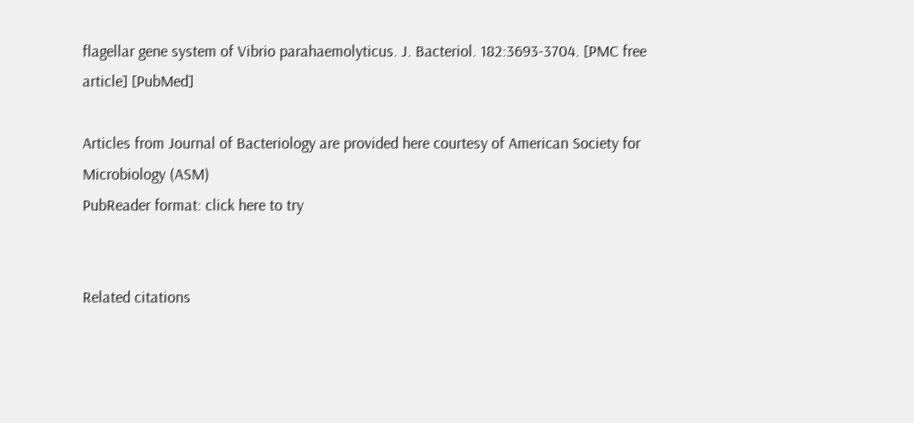flagellar gene system of Vibrio parahaemolyticus. J. Bacteriol. 182:3693-3704. [PMC free article] [PubMed]

Articles from Journal of Bacteriology are provided here courtesy of American Society for Microbiology (ASM)
PubReader format: click here to try


Related citations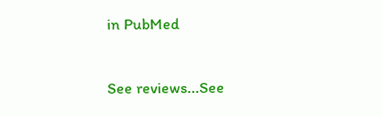in PubMed

See reviews...See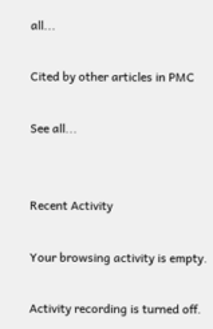all...

Cited by other articles in PMC

See all...


Recent Activity

Your browsing activity is empty.

Activity recording is turned off.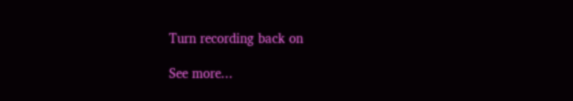Turn recording back on

See more...